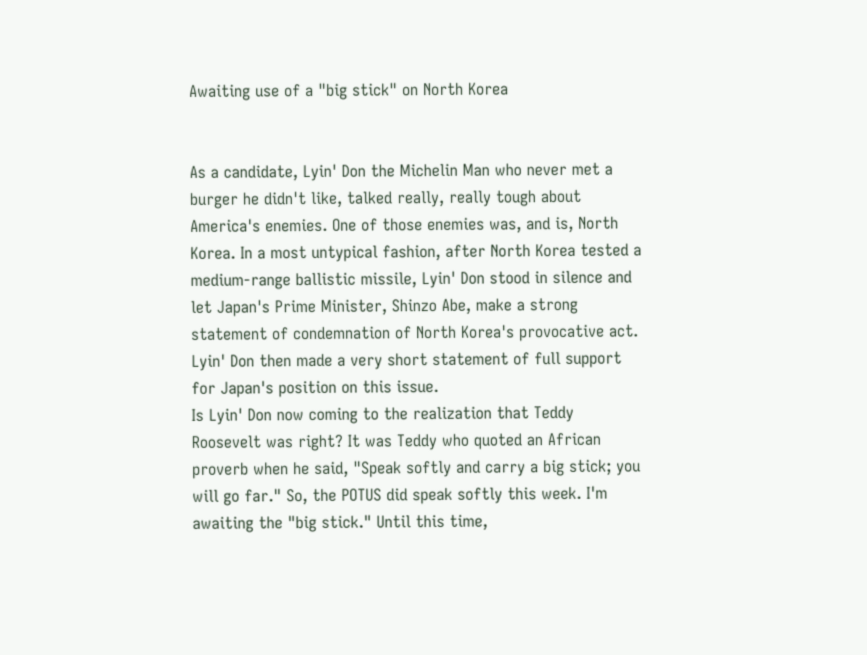Awaiting use of a "big stick" on North Korea


As a candidate, Lyin' Don the Michelin Man who never met a burger he didn't like, talked really, really tough about America's enemies. One of those enemies was, and is, North Korea. In a most untypical fashion, after North Korea tested a medium-range ballistic missile, Lyin' Don stood in silence and let Japan's Prime Minister, Shinzo Abe, make a strong statement of condemnation of North Korea's provocative act. Lyin' Don then made a very short statement of full support for Japan's position on this issue.
Is Lyin' Don now coming to the realization that Teddy Roosevelt was right? It was Teddy who quoted an African proverb when he said, "Speak softly and carry a big stick; you will go far." So, the POTUS did speak softly this week. I'm awaiting the "big stick." Until this time,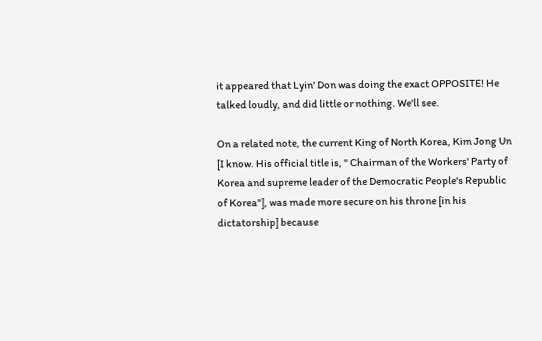it appeared that Lyin' Don was doing the exact OPPOSITE! He talked loudly, and did little or nothing. We'll see.

On a related note, the current King of North Korea, Kim Jong Un [I know. His official title is, " Chairman of the Workers' Party of Korea and supreme leader of the Democratic People's Republic of Korea"], was made more secure on his throne [in his dictatorship] because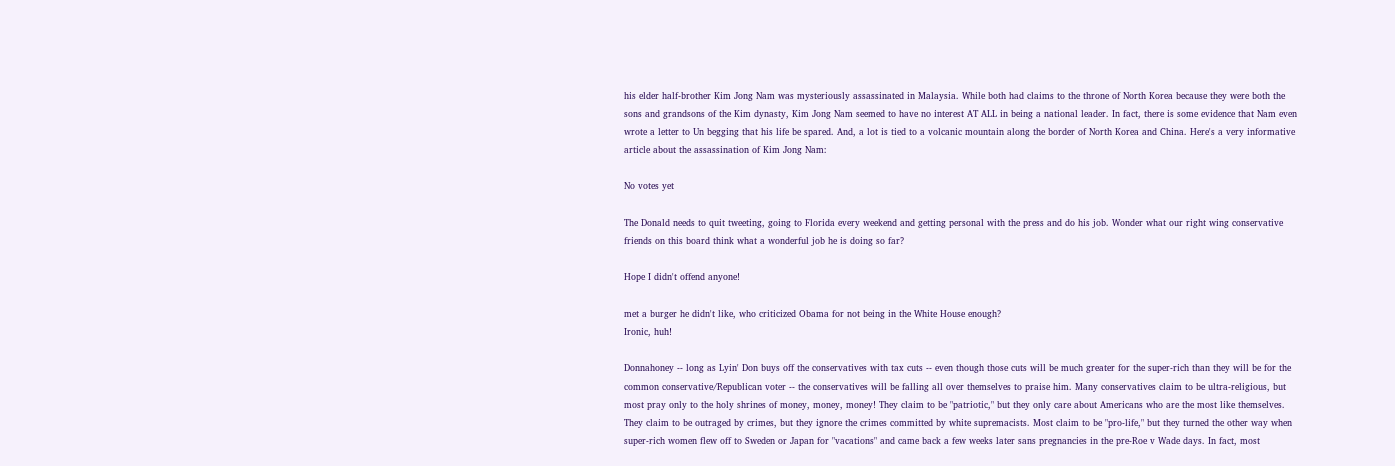his elder half-brother Kim Jong Nam was mysteriously assassinated in Malaysia. While both had claims to the throne of North Korea because they were both the sons and grandsons of the Kim dynasty, Kim Jong Nam seemed to have no interest AT ALL in being a national leader. In fact, there is some evidence that Nam even wrote a letter to Un begging that his life be spared. And, a lot is tied to a volcanic mountain along the border of North Korea and China. Here's a very informative article about the assassination of Kim Jong Nam:

No votes yet

The Donald needs to quit tweeting, going to Florida every weekend and getting personal with the press and do his job. Wonder what our right wing conservative friends on this board think what a wonderful job he is doing so far?

Hope I didn't offend anyone!

met a burger he didn't like, who criticized Obama for not being in the White House enough?
Ironic, huh!

Donnahoney -- long as Lyin' Don buys off the conservatives with tax cuts -- even though those cuts will be much greater for the super-rich than they will be for the common conservative/Republican voter -- the conservatives will be falling all over themselves to praise him. Many conservatives claim to be ultra-religious, but most pray only to the holy shrines of money, money, money! They claim to be "patriotic," but they only care about Americans who are the most like themselves. They claim to be outraged by crimes, but they ignore the crimes committed by white supremacists. Most claim to be "pro-life," but they turned the other way when super-rich women flew off to Sweden or Japan for "vacations" and came back a few weeks later sans pregnancies in the pre-Roe v Wade days. In fact, most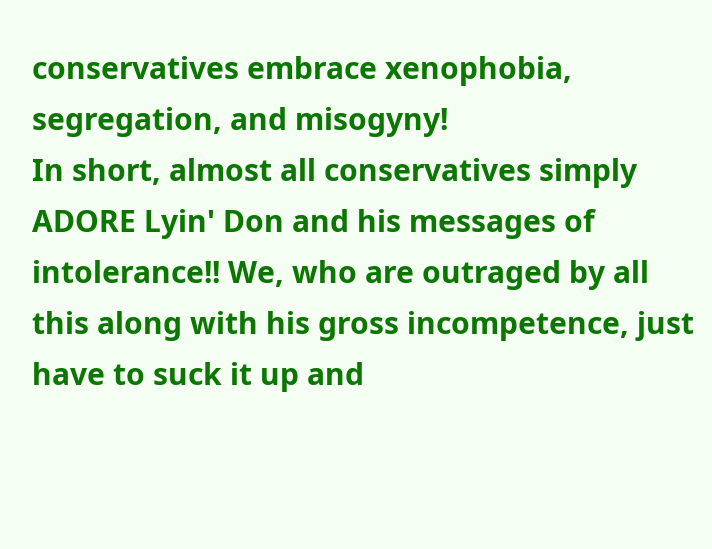conservatives embrace xenophobia, segregation, and misogyny!
In short, almost all conservatives simply ADORE Lyin' Don and his messages of intolerance!! We, who are outraged by all this along with his gross incompetence, just have to suck it up and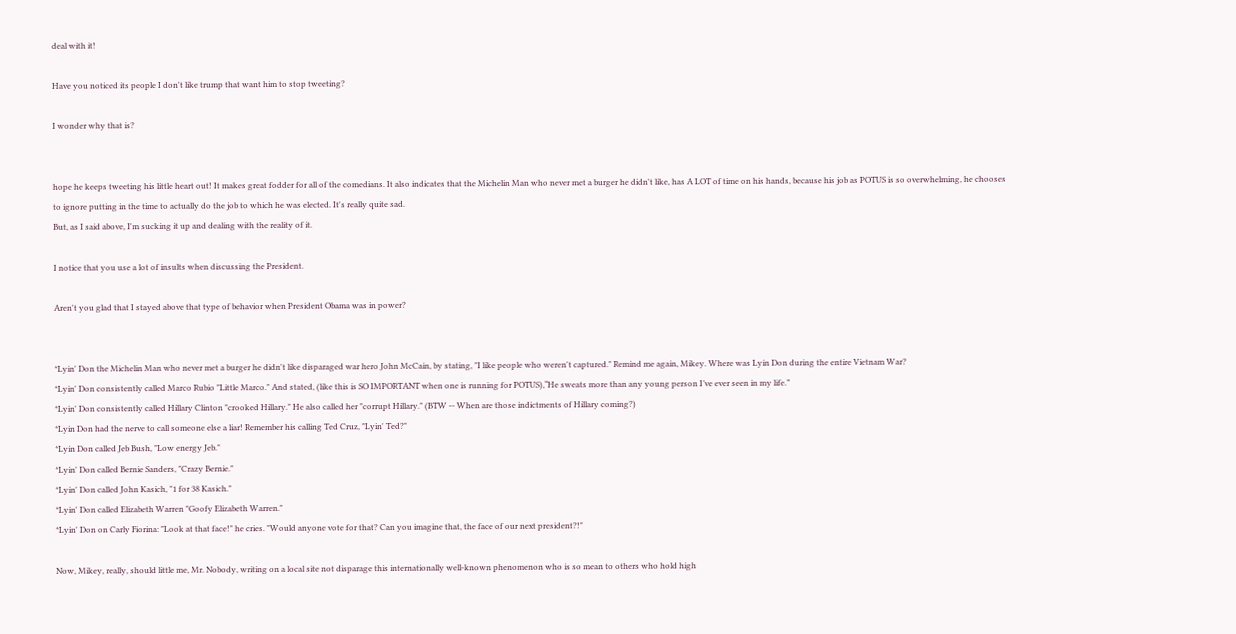deal with it!

Have you noticed its people I don't like trump that want him to stop tweeting?

I wonder why that is?


hope he keeps tweeting his little heart out! It makes great fodder for all of the comedians. It also indicates that the Michelin Man who never met a burger he didn't like, has A LOT of time on his hands, because his job as POTUS is so overwhelming, he chooses to ignore putting in the time to actually do the job to which he was elected. It's really quite sad.
But, as I said above, I'm sucking it up and dealing with the reality of it.

I notice that you use a lot of insults when discussing the President.

Aren't you glad that I stayed above that type of behavior when President Obama was in power?


*Lyin' Don the Michelin Man who never met a burger he didn't like disparaged war hero John McCain, by stating, "I like people who weren't captured." Remind me again, Mikey. Where was Lyin Don during the entire Vietnam War?
*Lyin' Don consistently called Marco Rubio "Little Marco." And stated, (like this is SO IMPORTANT when one is running for POTUS),“He sweats more than any young person I’ve ever seen in my life.”
*Lyin' Don consistently called Hillary Clinton "crooked Hillary." He also called her "corrupt Hillary." (BTW -- When are those indictments of Hillary coming?)
*Lyin Don had the nerve to call someone else a liar! Remember his calling Ted Cruz, "Lyin' Ted?"
*Lyin Don called Jeb Bush, "Low energy Jeb."
*Lyin' Don called Bernie Sanders, "Crazy Bernie."
*Lyin' Don called John Kasich, "1 for 38 Kasich."
*Lyin' Don called Elizabeth Warren "Goofy Elizabeth Warren."
*Lyin' Don on Carly Fiorina: "Look at that face!" he cries. "Would anyone vote for that? Can you imagine that, the face of our next president?!"

Now, Mikey, really, should little me, Mr. Nobody, writing on a local site not disparage this internationally well-known phenomenon who is so mean to others who hold high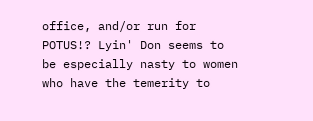office, and/or run for POTUS!? Lyin' Don seems to be especially nasty to women who have the temerity to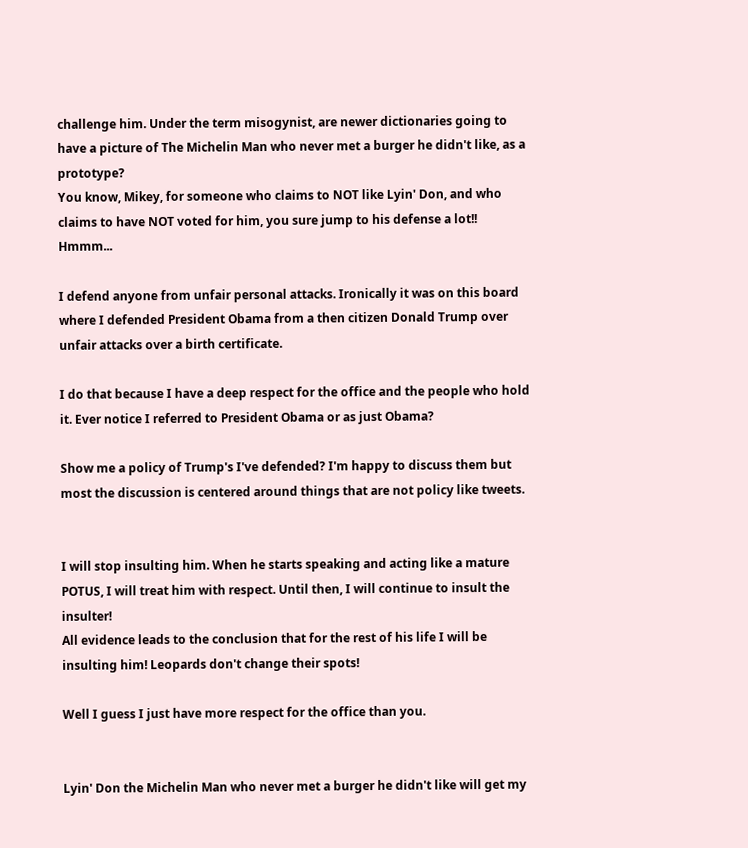challenge him. Under the term misogynist, are newer dictionaries going to have a picture of The Michelin Man who never met a burger he didn't like, as a prototype?
You know, Mikey, for someone who claims to NOT like Lyin' Don, and who claims to have NOT voted for him, you sure jump to his defense a lot!! Hmmm...

I defend anyone from unfair personal attacks. Ironically it was on this board where I defended President Obama from a then citizen Donald Trump over unfair attacks over a birth certificate.

I do that because I have a deep respect for the office and the people who hold it. Ever notice I referred to President Obama or as just Obama?

Show me a policy of Trump's I've defended? I'm happy to discuss them but most the discussion is centered around things that are not policy like tweets.


I will stop insulting him. When he starts speaking and acting like a mature POTUS, I will treat him with respect. Until then, I will continue to insult the insulter!
All evidence leads to the conclusion that for the rest of his life I will be insulting him! Leopards don't change their spots!

Well I guess I just have more respect for the office than you.


Lyin' Don the Michelin Man who never met a burger he didn't like will get my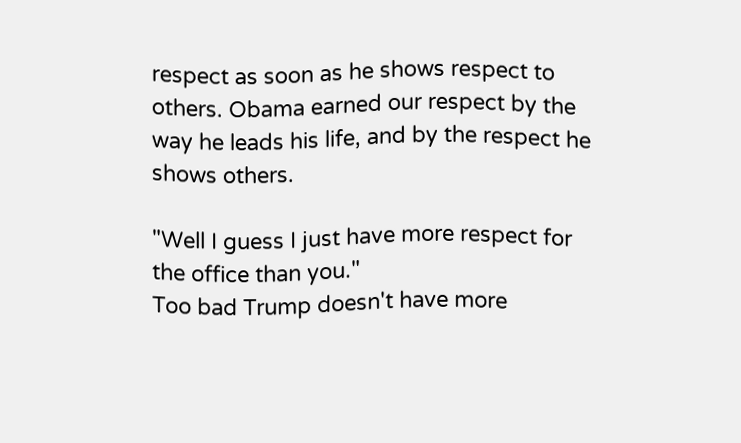respect as soon as he shows respect to others. Obama earned our respect by the way he leads his life, and by the respect he shows others.

"Well I guess I just have more respect for the office than you."
Too bad Trump doesn't have more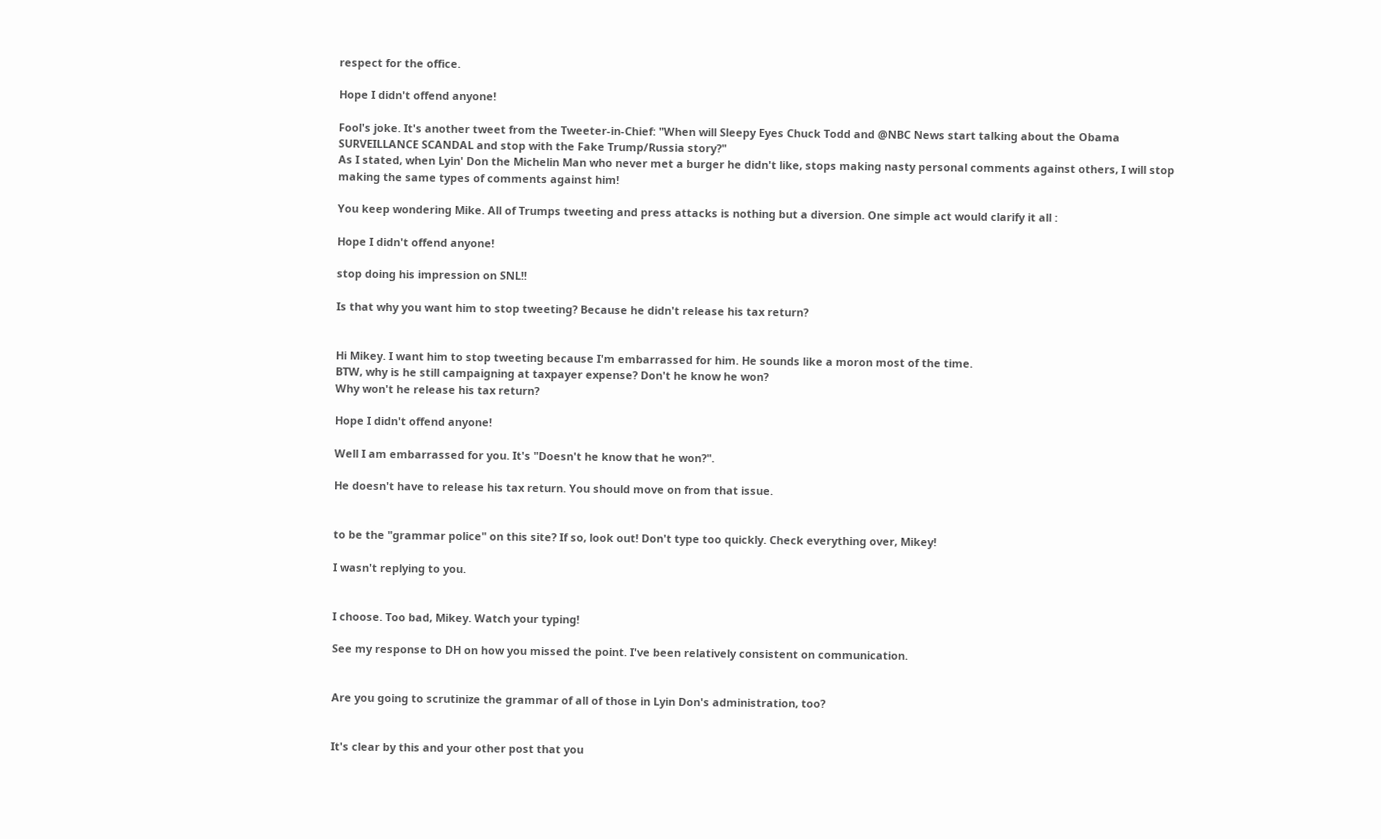respect for the office.

Hope I didn't offend anyone!

Fool's joke. It's another tweet from the Tweeter-in-Chief: "When will Sleepy Eyes Chuck Todd and @NBC News start talking about the Obama SURVEILLANCE SCANDAL and stop with the Fake Trump/Russia story?"
As I stated, when Lyin' Don the Michelin Man who never met a burger he didn't like, stops making nasty personal comments against others, I will stop making the same types of comments against him!

You keep wondering Mike. All of Trumps tweeting and press attacks is nothing but a diversion. One simple act would clarify it all :

Hope I didn't offend anyone!

stop doing his impression on SNL!!

Is that why you want him to stop tweeting? Because he didn't release his tax return?


Hi Mikey. I want him to stop tweeting because I'm embarrassed for him. He sounds like a moron most of the time.
BTW, why is he still campaigning at taxpayer expense? Don't he know he won?
Why won't he release his tax return?

Hope I didn't offend anyone!

Well I am embarrassed for you. It's "Doesn't he know that he won?".

He doesn't have to release his tax return. You should move on from that issue.


to be the "grammar police" on this site? If so, look out! Don't type too quickly. Check everything over, Mikey!

I wasn't replying to you.


I choose. Too bad, Mikey. Watch your typing!

See my response to DH on how you missed the point. I've been relatively consistent on communication.


Are you going to scrutinize the grammar of all of those in Lyin Don's administration, too?


It's clear by this and your other post that you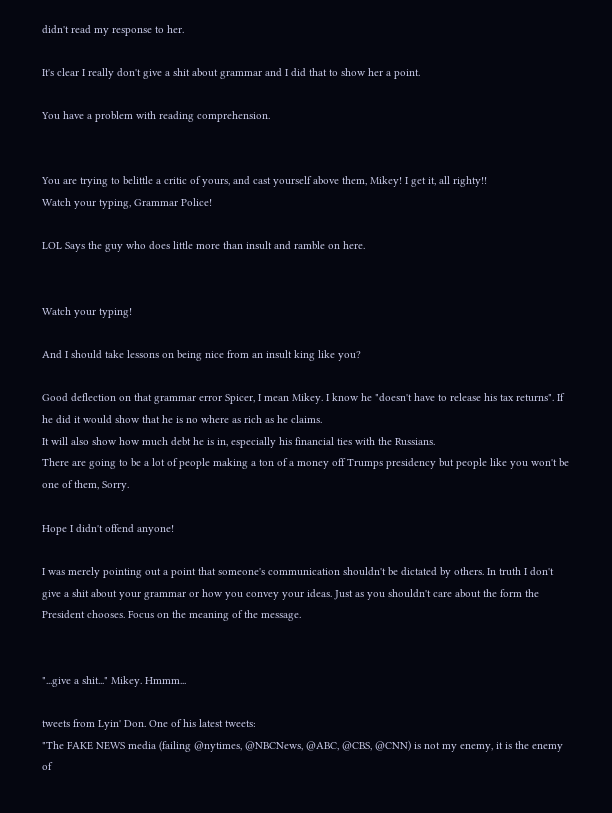didn't read my response to her.

It's clear I really don't give a shit about grammar and I did that to show her a point.

You have a problem with reading comprehension.


You are trying to belittle a critic of yours, and cast yourself above them, Mikey! I get it, all righty!!
Watch your typing, Grammar Police!

LOL Says the guy who does little more than insult and ramble on here.


Watch your typing!

And I should take lessons on being nice from an insult king like you?

Good deflection on that grammar error Spicer, I mean Mikey. I know he "doesn't have to release his tax returns". If he did it would show that he is no where as rich as he claims.
It will also show how much debt he is in, especially his financial ties with the Russians.
There are going to be a lot of people making a ton of a money off Trumps presidency but people like you won't be one of them, Sorry.

Hope I didn't offend anyone!

I was merely pointing out a point that someone's communication shouldn't be dictated by others. In truth I don't give a shit about your grammar or how you convey your ideas. Just as you shouldn't care about the form the President chooses. Focus on the meaning of the message.


"...give a shit..." Mikey. Hmmm...

tweets from Lyin' Don. One of his latest tweets:
"The FAKE NEWS media (failing @nytimes, @NBCNews, @ABC, @CBS, @CNN) is not my enemy, it is the enemy of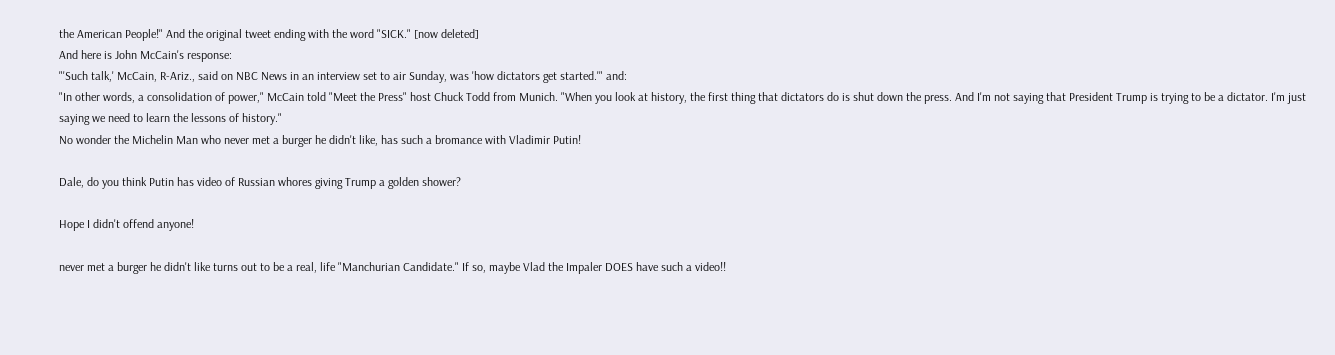the American People!" And the original tweet ending with the word "SICK." [now deleted]
And here is John McCain's response:
"'Such talk,' McCain, R-Ariz., said on NBC News in an interview set to air Sunday, was 'how dictators get started.'" and:
"In other words, a consolidation of power," McCain told "Meet the Press" host Chuck Todd from Munich. "When you look at history, the first thing that dictators do is shut down the press. And I'm not saying that President Trump is trying to be a dictator. I'm just saying we need to learn the lessons of history."
No wonder the Michelin Man who never met a burger he didn't like, has such a bromance with Vladimir Putin!

Dale, do you think Putin has video of Russian whores giving Trump a golden shower?

Hope I didn't offend anyone!

never met a burger he didn't like turns out to be a real, life "Manchurian Candidate." If so, maybe Vlad the Impaler DOES have such a video!!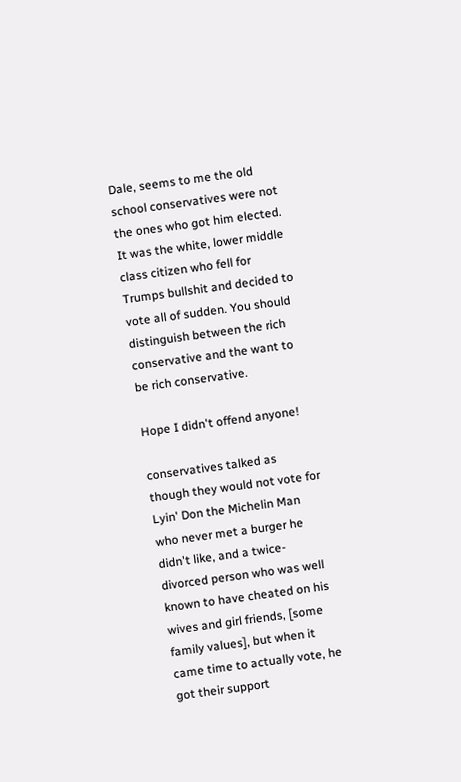Dale, seems to me the old school conservatives were not the ones who got him elected. It was the white, lower middle class citizen who fell for Trumps bullshit and decided to vote all of sudden. You should distinguish between the rich conservative and the want to be rich conservative.

Hope I didn't offend anyone!

conservatives talked as though they would not vote for Lyin' Don the Michelin Man who never met a burger he didn't like, and a twice-divorced person who was well known to have cheated on his wives and girl friends, [some family values], but when it came time to actually vote, he got their support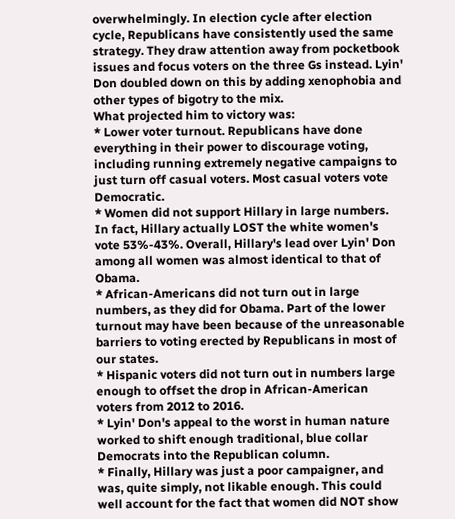overwhelmingly. In election cycle after election cycle, Republicans have consistently used the same strategy. They draw attention away from pocketbook issues and focus voters on the three Gs instead. Lyin' Don doubled down on this by adding xenophobia and other types of bigotry to the mix.
What projected him to victory was:
* Lower voter turnout. Republicans have done everything in their power to discourage voting, including running extremely negative campaigns to just turn off casual voters. Most casual voters vote Democratic.
* Women did not support Hillary in large numbers. In fact, Hillary actually LOST the white women's vote 53%-43%. Overall, Hillary's lead over Lyin' Don among all women was almost identical to that of Obama.
* African-Americans did not turn out in large numbers, as they did for Obama. Part of the lower turnout may have been because of the unreasonable barriers to voting erected by Republicans in most of our states.
* Hispanic voters did not turn out in numbers large enough to offset the drop in African-American voters from 2012 to 2016.
* Lyin' Don's appeal to the worst in human nature worked to shift enough traditional, blue collar Democrats into the Republican column.
* Finally, Hillary was just a poor campaigner, and was, quite simply, not likable enough. This could well account for the fact that women did NOT show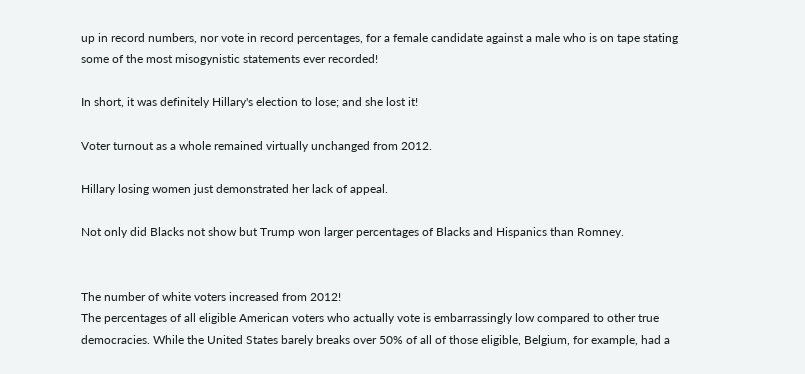up in record numbers, nor vote in record percentages, for a female candidate against a male who is on tape stating some of the most misogynistic statements ever recorded!

In short, it was definitely Hillary's election to lose; and she lost it!

Voter turnout as a whole remained virtually unchanged from 2012.

Hillary losing women just demonstrated her lack of appeal.

Not only did Blacks not show but Trump won larger percentages of Blacks and Hispanics than Romney.


The number of white voters increased from 2012!
The percentages of all eligible American voters who actually vote is embarrassingly low compared to other true democracies. While the United States barely breaks over 50% of all of those eligible, Belgium, for example, had a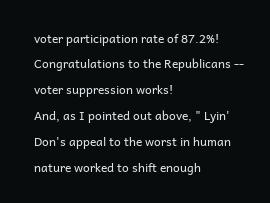voter participation rate of 87.2%! Congratulations to the Republicans -- voter suppression works!
And, as I pointed out above, " Lyin' Don's appeal to the worst in human nature worked to shift enough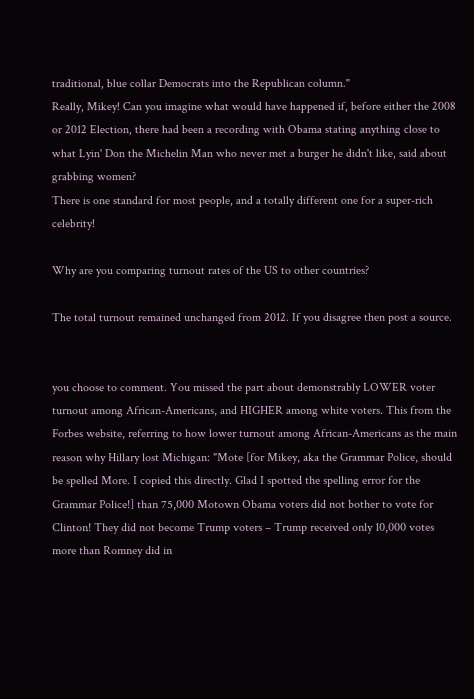traditional, blue collar Democrats into the Republican column."
Really, Mikey! Can you imagine what would have happened if, before either the 2008 or 2012 Election, there had been a recording with Obama stating anything close to what Lyin' Don the Michelin Man who never met a burger he didn't like, said about grabbing women?
There is one standard for most people, and a totally different one for a super-rich celebrity!

Why are you comparing turnout rates of the US to other countries?

The total turnout remained unchanged from 2012. If you disagree then post a source.


you choose to comment. You missed the part about demonstrably LOWER voter turnout among African-Americans, and HIGHER among white voters. This from the Forbes website, referring to how lower turnout among African-Americans as the main reason why Hillary lost Michigan: "Mote [for Mikey, aka the Grammar Police, should be spelled More. I copied this directly. Glad I spotted the spelling error for the Grammar Police!] than 75,000 Motown Obama voters did not bother to vote for Clinton! They did not become Trump voters – Trump received only 10,000 votes more than Romney did in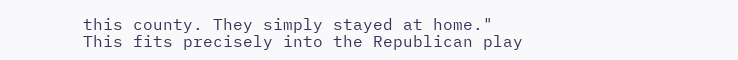this county. They simply stayed at home."
This fits precisely into the Republican play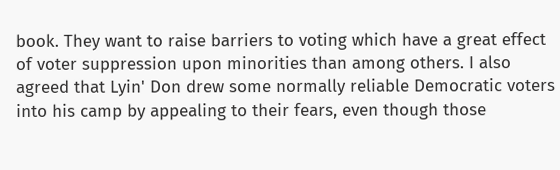book. They want to raise barriers to voting which have a great effect of voter suppression upon minorities than among others. I also agreed that Lyin' Don drew some normally reliable Democratic voters into his camp by appealing to their fears, even though those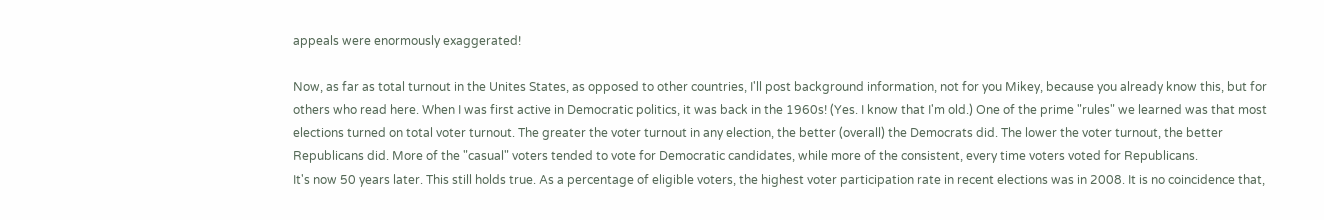appeals were enormously exaggerated!

Now, as far as total turnout in the Unites States, as opposed to other countries, I'll post background information, not for you Mikey, because you already know this, but for others who read here. When I was first active in Democratic politics, it was back in the 1960s! (Yes. I know that I'm old.) One of the prime "rules" we learned was that most elections turned on total voter turnout. The greater the voter turnout in any election, the better (overall) the Democrats did. The lower the voter turnout, the better Republicans did. More of the "casual" voters tended to vote for Democratic candidates, while more of the consistent, every time voters voted for Republicans.
It's now 50 years later. This still holds true. As a percentage of eligible voters, the highest voter participation rate in recent elections was in 2008. It is no coincidence that,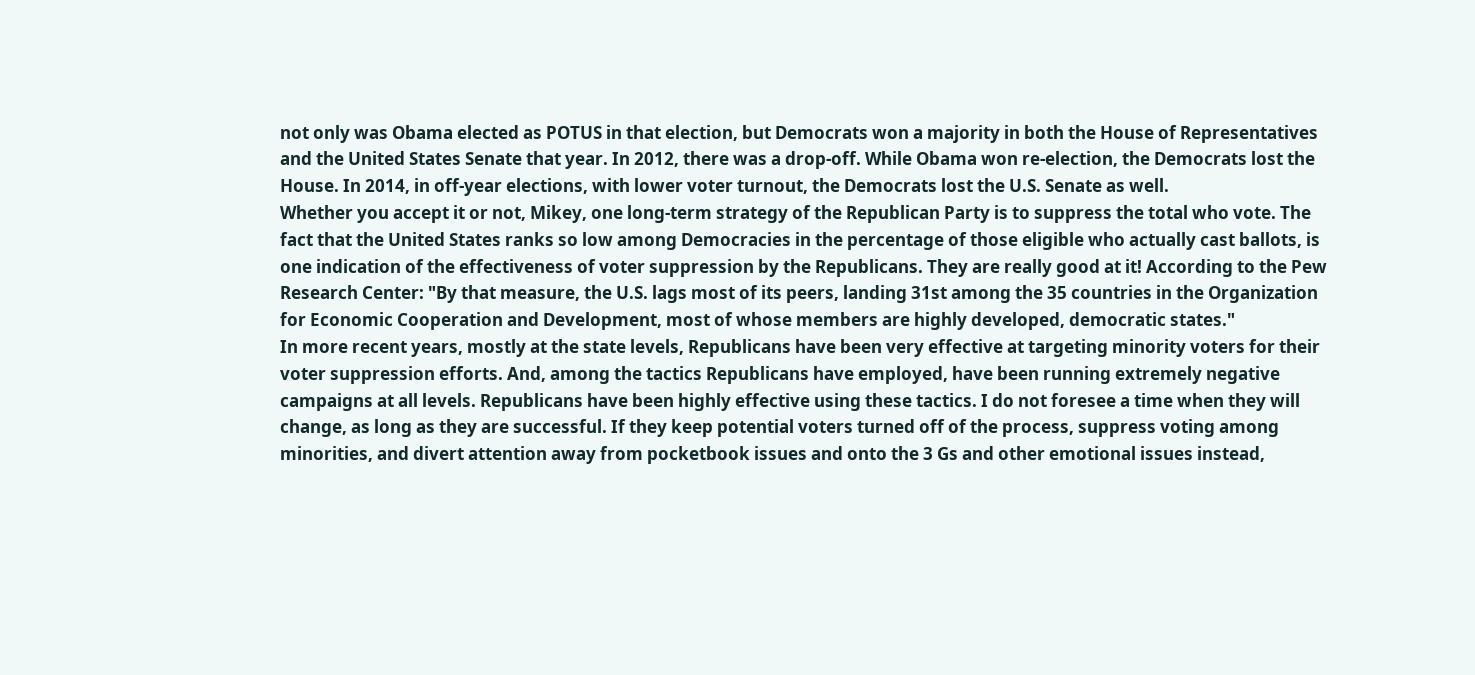not only was Obama elected as POTUS in that election, but Democrats won a majority in both the House of Representatives and the United States Senate that year. In 2012, there was a drop-off. While Obama won re-election, the Democrats lost the House. In 2014, in off-year elections, with lower voter turnout, the Democrats lost the U.S. Senate as well.
Whether you accept it or not, Mikey, one long-term strategy of the Republican Party is to suppress the total who vote. The fact that the United States ranks so low among Democracies in the percentage of those eligible who actually cast ballots, is one indication of the effectiveness of voter suppression by the Republicans. They are really good at it! According to the Pew Research Center: "By that measure, the U.S. lags most of its peers, landing 31st among the 35 countries in the Organization for Economic Cooperation and Development, most of whose members are highly developed, democratic states."
In more recent years, mostly at the state levels, Republicans have been very effective at targeting minority voters for their voter suppression efforts. And, among the tactics Republicans have employed, have been running extremely negative campaigns at all levels. Republicans have been highly effective using these tactics. I do not foresee a time when they will change, as long as they are successful. If they keep potential voters turned off of the process, suppress voting among minorities, and divert attention away from pocketbook issues and onto the 3 Gs and other emotional issues instead,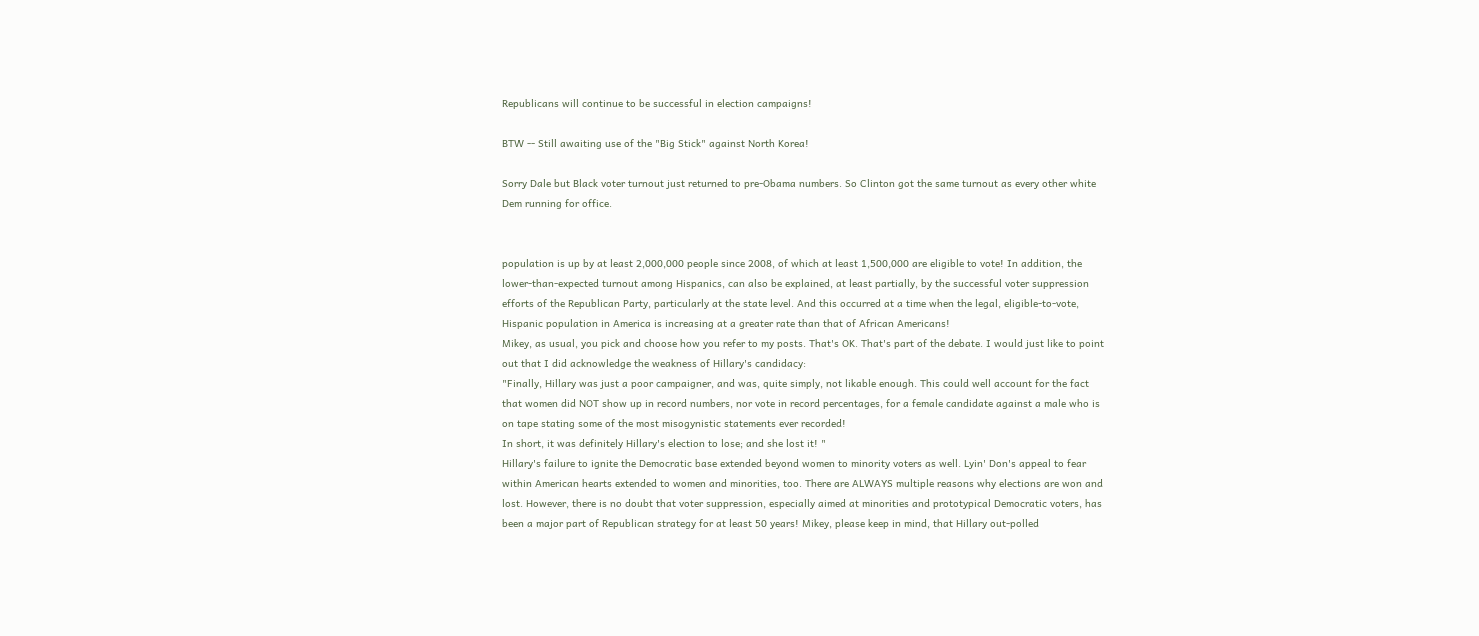Republicans will continue to be successful in election campaigns!

BTW -- Still awaiting use of the "Big Stick" against North Korea!

Sorry Dale but Black voter turnout just returned to pre-Obama numbers. So Clinton got the same turnout as every other white Dem running for office.


population is up by at least 2,000,000 people since 2008, of which at least 1,500,000 are eligible to vote! In addition, the lower-than-expected turnout among Hispanics, can also be explained, at least partially, by the successful voter suppression efforts of the Republican Party, particularly at the state level. And this occurred at a time when the legal, eligible-to-vote, Hispanic population in America is increasing at a greater rate than that of African Americans!
Mikey, as usual, you pick and choose how you refer to my posts. That's OK. That's part of the debate. I would just like to point out that I did acknowledge the weakness of Hillary's candidacy:
"Finally, Hillary was just a poor campaigner, and was, quite simply, not likable enough. This could well account for the fact that women did NOT show up in record numbers, nor vote in record percentages, for a female candidate against a male who is on tape stating some of the most misogynistic statements ever recorded!
In short, it was definitely Hillary's election to lose; and she lost it! "
Hillary's failure to ignite the Democratic base extended beyond women to minority voters as well. Lyin' Don's appeal to fear within American hearts extended to women and minorities, too. There are ALWAYS multiple reasons why elections are won and lost. However, there is no doubt that voter suppression, especially aimed at minorities and prototypical Democratic voters, has been a major part of Republican strategy for at least 50 years! Mikey, please keep in mind, that Hillary out-polled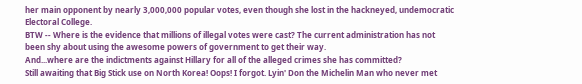her main opponent by nearly 3,000,000 popular votes, even though she lost in the hackneyed, undemocratic Electoral College.
BTW -- Where is the evidence that millions of illegal votes were cast? The current administration has not been shy about using the awesome powers of government to get their way.
And...where are the indictments against Hillary for all of the alleged crimes she has committed?
Still awaiting that Big Stick use on North Korea! Oops! I forgot. Lyin' Don the Michelin Man who never met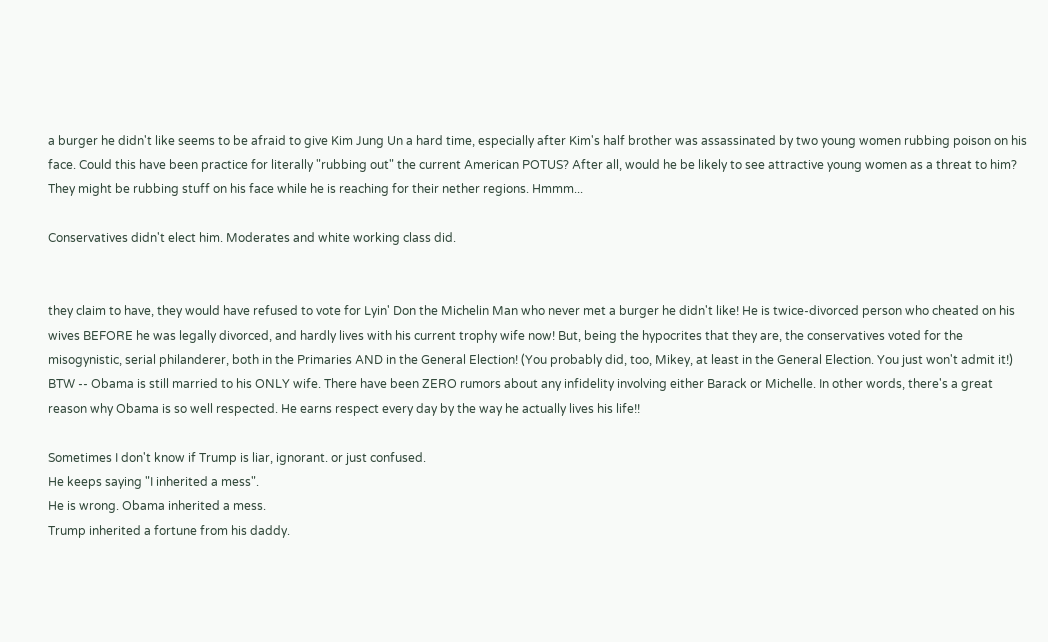a burger he didn't like seems to be afraid to give Kim Jung Un a hard time, especially after Kim's half brother was assassinated by two young women rubbing poison on his face. Could this have been practice for literally "rubbing out" the current American POTUS? After all, would he be likely to see attractive young women as a threat to him? They might be rubbing stuff on his face while he is reaching for their nether regions. Hmmm...

Conservatives didn't elect him. Moderates and white working class did.


they claim to have, they would have refused to vote for Lyin' Don the Michelin Man who never met a burger he didn't like! He is twice-divorced person who cheated on his wives BEFORE he was legally divorced, and hardly lives with his current trophy wife now! But, being the hypocrites that they are, the conservatives voted for the misogynistic, serial philanderer, both in the Primaries AND in the General Election! (You probably did, too, Mikey, at least in the General Election. You just won't admit it!)
BTW -- Obama is still married to his ONLY wife. There have been ZERO rumors about any infidelity involving either Barack or Michelle. In other words, there's a great reason why Obama is so well respected. He earns respect every day by the way he actually lives his life!!

Sometimes I don't know if Trump is liar, ignorant. or just confused.
He keeps saying "I inherited a mess".
He is wrong. Obama inherited a mess.
Trump inherited a fortune from his daddy.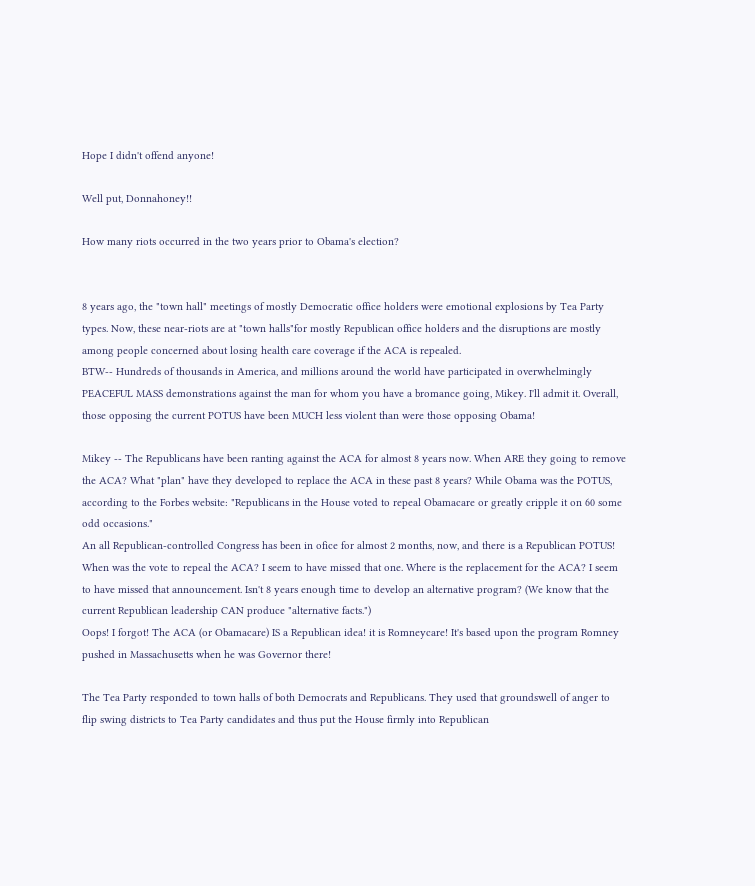Hope I didn't offend anyone!

Well put, Donnahoney!!

How many riots occurred in the two years prior to Obama's election?


8 years ago, the "town hall" meetings of mostly Democratic office holders were emotional explosions by Tea Party types. Now, these near-riots are at "town halls"for mostly Republican office holders and the disruptions are mostly among people concerned about losing health care coverage if the ACA is repealed.
BTW-- Hundreds of thousands in America, and millions around the world have participated in overwhelmingly PEACEFUL MASS demonstrations against the man for whom you have a bromance going, Mikey. I'll admit it. Overall, those opposing the current POTUS have been MUCH less violent than were those opposing Obama!

Mikey -- The Republicans have been ranting against the ACA for almost 8 years now. When ARE they going to remove the ACA? What "plan" have they developed to replace the ACA in these past 8 years? While Obama was the POTUS, according to the Forbes website: "Republicans in the House voted to repeal Obamacare or greatly cripple it on 60 some odd occasions."
An all Republican-controlled Congress has been in ofice for almost 2 months, now, and there is a Republican POTUS! When was the vote to repeal the ACA? I seem to have missed that one. Where is the replacement for the ACA? I seem to have missed that announcement. Isn't 8 years enough time to develop an alternative program? (We know that the current Republican leadership CAN produce "alternative facts.")
Oops! I forgot! The ACA (or Obamacare) IS a Republican idea! it is Romneycare! It's based upon the program Romney pushed in Massachusetts when he was Governor there!

The Tea Party responded to town halls of both Democrats and Republicans. They used that groundswell of anger to flip swing districts to Tea Party candidates and thus put the House firmly into Republican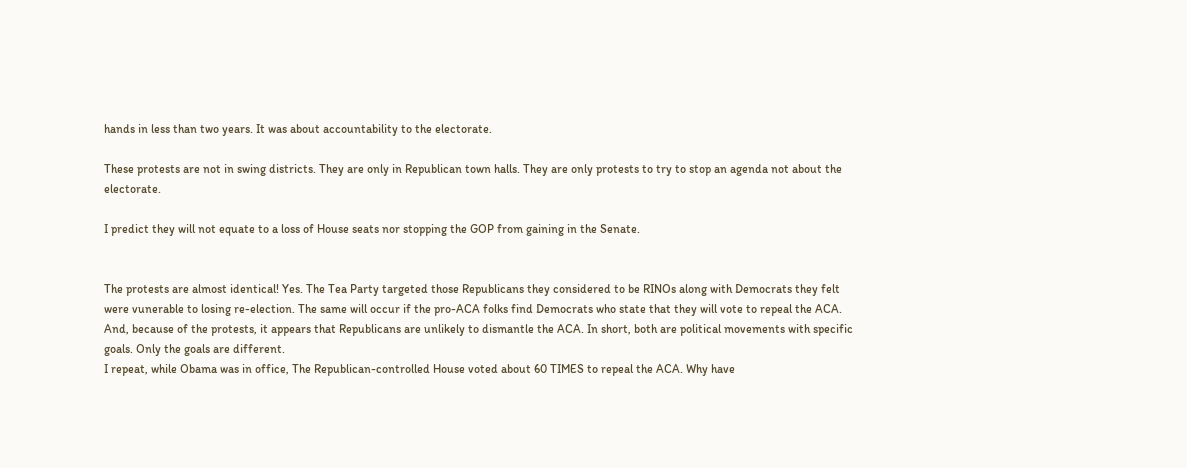hands in less than two years. It was about accountability to the electorate.

These protests are not in swing districts. They are only in Republican town halls. They are only protests to try to stop an agenda not about the electorate.

I predict they will not equate to a loss of House seats nor stopping the GOP from gaining in the Senate.


The protests are almost identical! Yes. The Tea Party targeted those Republicans they considered to be RINOs along with Democrats they felt were vunerable to losing re-election. The same will occur if the pro-ACA folks find Democrats who state that they will vote to repeal the ACA. And, because of the protests, it appears that Republicans are unlikely to dismantle the ACA. In short, both are political movements with specific goals. Only the goals are different.
I repeat, while Obama was in office, The Republican-controlled House voted about 60 TIMES to repeal the ACA. Why have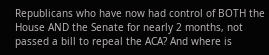Republicans who have now had control of BOTH the House AND the Senate for nearly 2 months, not passed a bill to repeal the ACA? And where is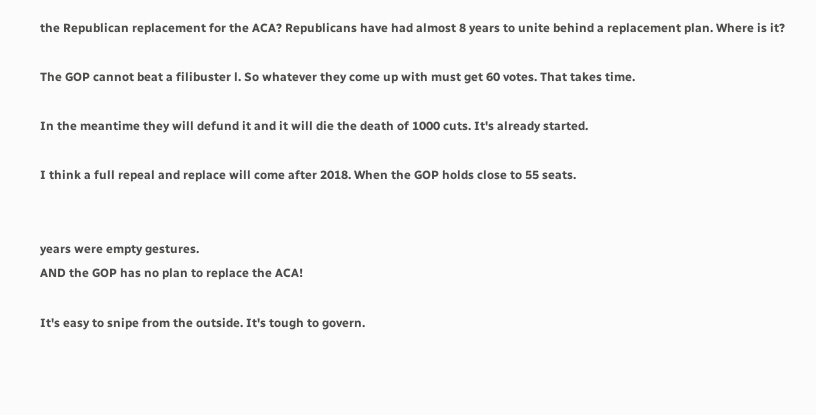the Republican replacement for the ACA? Republicans have had almost 8 years to unite behind a replacement plan. Where is it?

The GOP cannot beat a filibuster l. So whatever they come up with must get 60 votes. That takes time.

In the meantime they will defund it and it will die the death of 1000 cuts. It's already started.

I think a full repeal and replace will come after 2018. When the GOP holds close to 55 seats.


years were empty gestures.
AND the GOP has no plan to replace the ACA!

It's easy to snipe from the outside. It's tough to govern.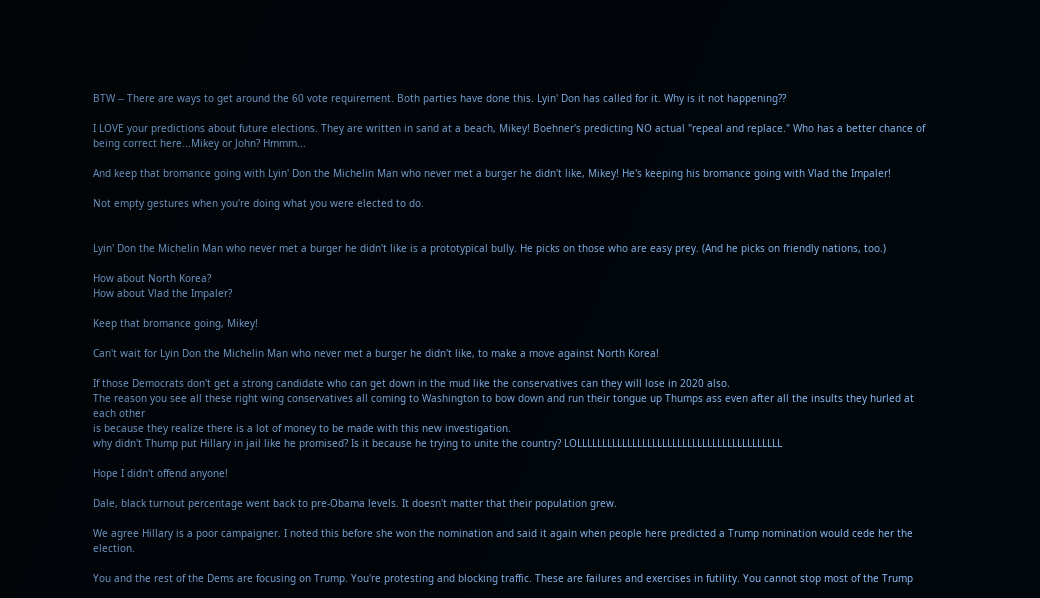BTW -- There are ways to get around the 60 vote requirement. Both parties have done this. Lyin' Don has called for it. Why is it not happening??

I LOVE your predictions about future elections. They are written in sand at a beach, Mikey! Boehner's predicting NO actual "repeal and replace." Who has a better chance of being correct here...Mikey or John? Hmmm...

And keep that bromance going with Lyin' Don the Michelin Man who never met a burger he didn't like, Mikey! He's keeping his bromance going with Vlad the Impaler!

Not empty gestures when you're doing what you were elected to do.


Lyin' Don the Michelin Man who never met a burger he didn't like is a prototypical bully. He picks on those who are easy prey. (And he picks on friendly nations, too.)

How about North Korea?
How about Vlad the Impaler?

Keep that bromance going, Mikey!

Can't wait for Lyin Don the Michelin Man who never met a burger he didn't like, to make a move against North Korea!

If those Democrats don't get a strong candidate who can get down in the mud like the conservatives can they will lose in 2020 also.
The reason you see all these right wing conservatives all coming to Washington to bow down and run their tongue up Thumps ass even after all the insults they hurled at each other
is because they realize there is a lot of money to be made with this new investigation.
why didn't Thump put Hillary in jail like he promised? Is it because he trying to unite the country? LOLLLLLLLLLLLLLLLLLLLLLLLLLLLLLLLLLLLLLLLLL

Hope I didn't offend anyone!

Dale, black turnout percentage went back to pre-Obama levels. It doesn't matter that their population grew.

We agree Hillary is a poor campaigner. I noted this before she won the nomination and said it again when people here predicted a Trump nomination would cede her the election.

You and the rest of the Dems are focusing on Trump. You're protesting and blocking traffic. These are failures and exercises in futility. You cannot stop most of the Trump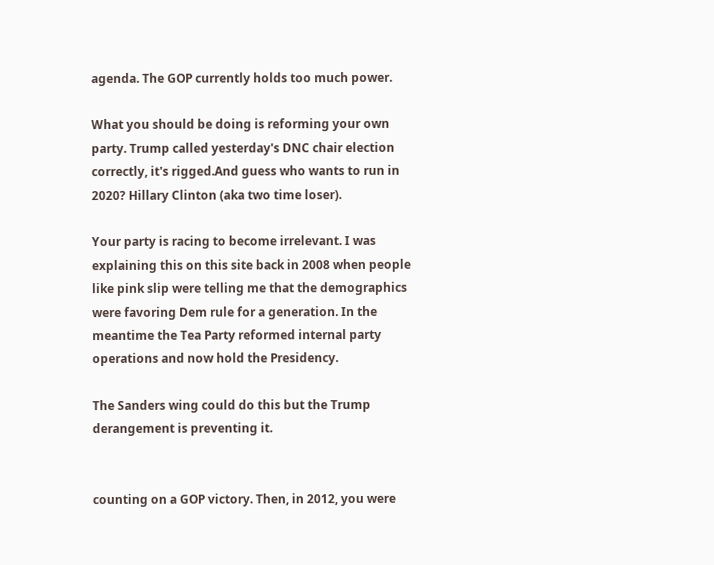agenda. The GOP currently holds too much power.

What you should be doing is reforming your own party. Trump called yesterday's DNC chair election correctly, it's rigged.And guess who wants to run in 2020? Hillary Clinton (aka two time loser).

Your party is racing to become irrelevant. I was explaining this on this site back in 2008 when people like pink slip were telling me that the demographics were favoring Dem rule for a generation. In the meantime the Tea Party reformed internal party operations and now hold the Presidency.

The Sanders wing could do this but the Trump derangement is preventing it.


counting on a GOP victory. Then, in 2012, you were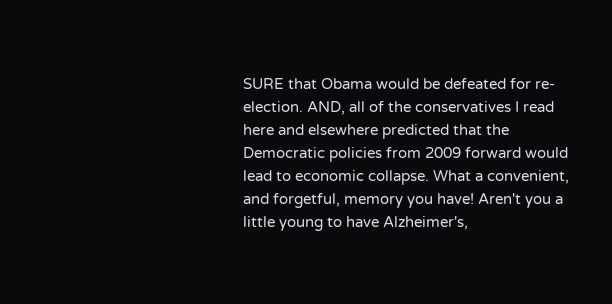SURE that Obama would be defeated for re-election. AND, all of the conservatives I read here and elsewhere predicted that the Democratic policies from 2009 forward would lead to economic collapse. What a convenient, and forgetful, memory you have! Aren't you a little young to have Alzheimer's,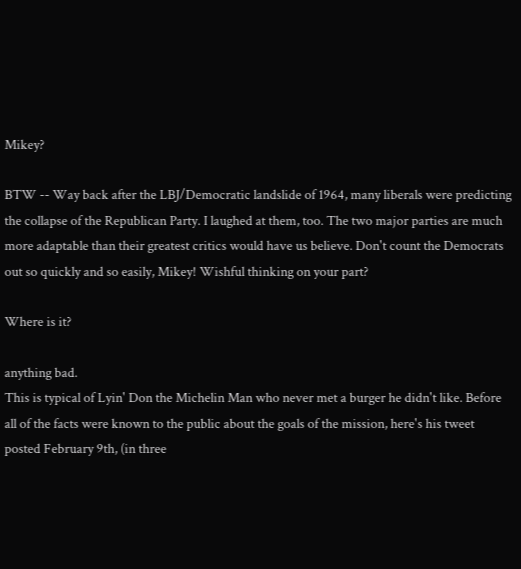Mikey?

BTW -- Way back after the LBJ/Democratic landslide of 1964, many liberals were predicting the collapse of the Republican Party. I laughed at them, too. The two major parties are much more adaptable than their greatest critics would have us believe. Don't count the Democrats out so quickly and so easily, Mikey! Wishful thinking on your part?

Where is it?

anything bad.
This is typical of Lyin' Don the Michelin Man who never met a burger he didn't like. Before all of the facts were known to the public about the goals of the mission, here's his tweet posted February 9th, (in three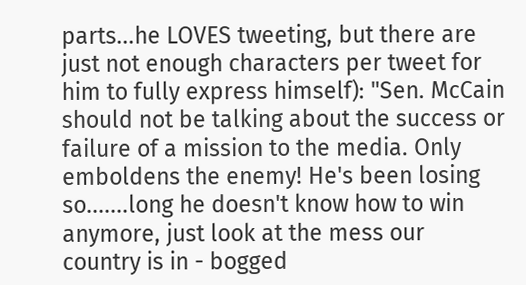parts...he LOVES tweeting, but there are just not enough characters per tweet for him to fully express himself): "Sen. McCain should not be talking about the success or failure of a mission to the media. Only emboldens the enemy! He's been losing so.......long he doesn't know how to win anymore, just look at the mess our country is in - bogged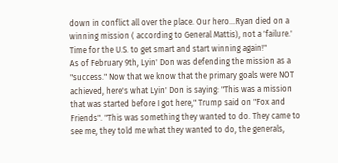down in conflict all over the place. Our hero...Ryan died on a winning mission ( according to General Mattis), not a 'failure.' Time for the U.S. to get smart and start winning again!"
As of February 9th, Lyin' Don was defending the mission as a "success." Now that we know that the primary goals were NOT achieved, here's what Lyin' Don is saying: "This was a mission that was started before I got here," Trump said on "Fox and Friends". "This was something they wanted to do. They came to see me, they told me what they wanted to do, the generals,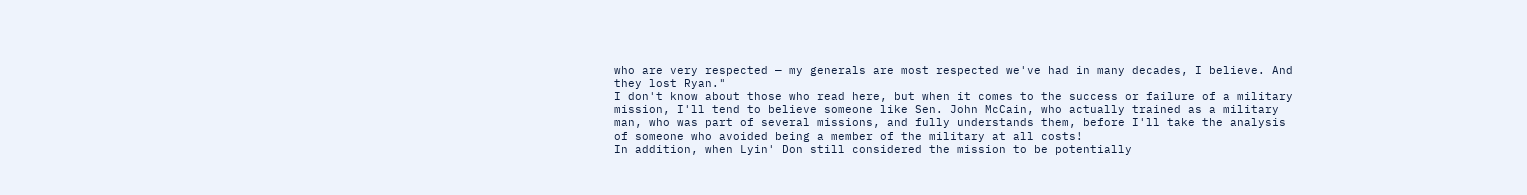who are very respected — my generals are most respected we've had in many decades, I believe. And they lost Ryan."
I don't know about those who read here, but when it comes to the success or failure of a military mission, I'll tend to believe someone like Sen. John McCain, who actually trained as a military man, who was part of several missions, and fully understands them, before I'll take the analysis of someone who avoided being a member of the military at all costs!
In addition, when Lyin' Don still considered the mission to be potentially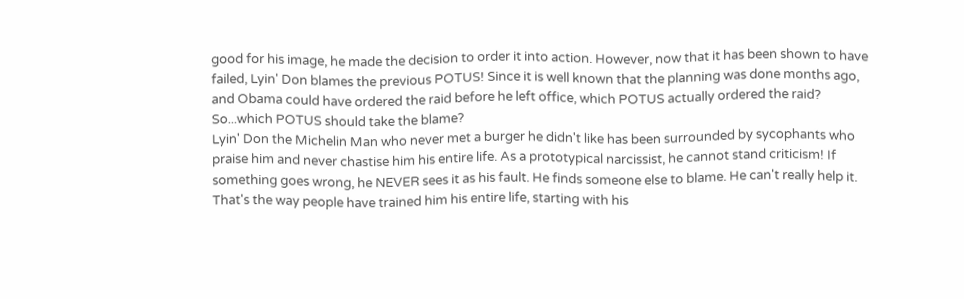good for his image, he made the decision to order it into action. However, now that it has been shown to have failed, Lyin' Don blames the previous POTUS! Since it is well known that the planning was done months ago, and Obama could have ordered the raid before he left office, which POTUS actually ordered the raid? So...which POTUS should take the blame?
Lyin' Don the Michelin Man who never met a burger he didn't like has been surrounded by sycophants who praise him and never chastise him his entire life. As a prototypical narcissist, he cannot stand criticism! If something goes wrong, he NEVER sees it as his fault. He finds someone else to blame. He can't really help it. That's the way people have trained him his entire life, starting with his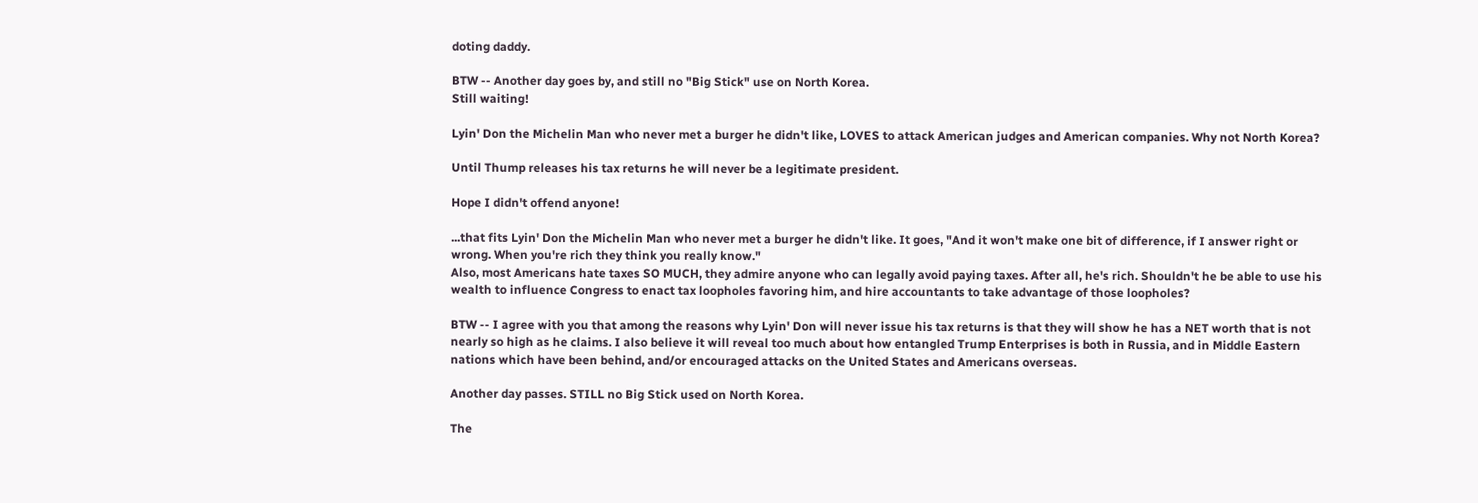doting daddy.

BTW -- Another day goes by, and still no "Big Stick" use on North Korea.
Still waiting!

Lyin' Don the Michelin Man who never met a burger he didn't like, LOVES to attack American judges and American companies. Why not North Korea?

Until Thump releases his tax returns he will never be a legitimate president.

Hope I didn't offend anyone!

...that fits Lyin' Don the Michelin Man who never met a burger he didn't like. It goes, "And it won't make one bit of difference, if I answer right or wrong. When you're rich they think you really know."
Also, most Americans hate taxes SO MUCH, they admire anyone who can legally avoid paying taxes. After all, he's rich. Shouldn't he be able to use his wealth to influence Congress to enact tax loopholes favoring him, and hire accountants to take advantage of those loopholes?

BTW -- I agree with you that among the reasons why Lyin' Don will never issue his tax returns is that they will show he has a NET worth that is not nearly so high as he claims. I also believe it will reveal too much about how entangled Trump Enterprises is both in Russia, and in Middle Eastern nations which have been behind, and/or encouraged attacks on the United States and Americans overseas.

Another day passes. STILL no Big Stick used on North Korea.

The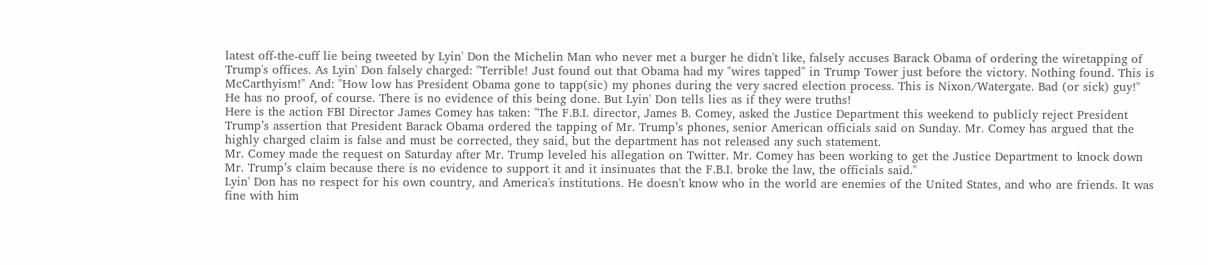latest off-the-cuff lie being tweeted by Lyin' Don the Michelin Man who never met a burger he didn't like, falsely accuses Barack Obama of ordering the wiretapping of Trump's offices. As Lyin' Don falsely charged: "Terrible! Just found out that Obama had my "wires tapped" in Trump Tower just before the victory. Nothing found. This is McCarthyism!" And: "How low has President Obama gone to tapp(sic) my phones during the very sacred election process. This is Nixon/Watergate. Bad (or sick) guy!"
He has no proof, of course. There is no evidence of this being done. But Lyin' Don tells lies as if they were truths!
Here is the action FBI Director James Comey has taken: "The F.B.I. director, James B. Comey, asked the Justice Department this weekend to publicly reject President Trump’s assertion that President Barack Obama ordered the tapping of Mr. Trump’s phones, senior American officials said on Sunday. Mr. Comey has argued that the highly charged claim is false and must be corrected, they said, but the department has not released any such statement.
Mr. Comey made the request on Saturday after Mr. Trump leveled his allegation on Twitter. Mr. Comey has been working to get the Justice Department to knock down Mr. Trump’s claim because there is no evidence to support it and it insinuates that the F.B.I. broke the law, the officials said."
Lyin' Don has no respect for his own country, and America's institutions. He doesn't know who in the world are enemies of the United States, and who are friends. It was fine with him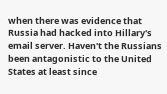when there was evidence that Russia had hacked into Hillary's email server. Haven't the Russians been antagonistic to the United States at least since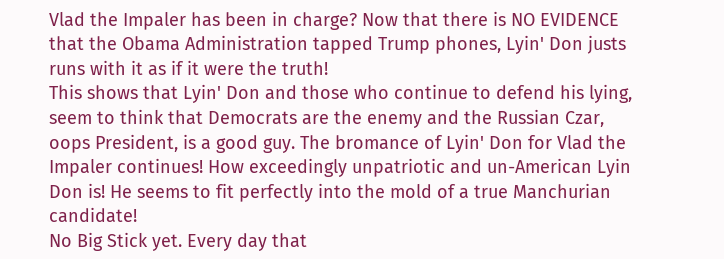Vlad the Impaler has been in charge? Now that there is NO EVIDENCE that the Obama Administration tapped Trump phones, Lyin' Don justs runs with it as if it were the truth!
This shows that Lyin' Don and those who continue to defend his lying, seem to think that Democrats are the enemy and the Russian Czar, oops President, is a good guy. The bromance of Lyin' Don for Vlad the Impaler continues! How exceedingly unpatriotic and un-American Lyin Don is! He seems to fit perfectly into the mold of a true Manchurian candidate!
No Big Stick yet. Every day that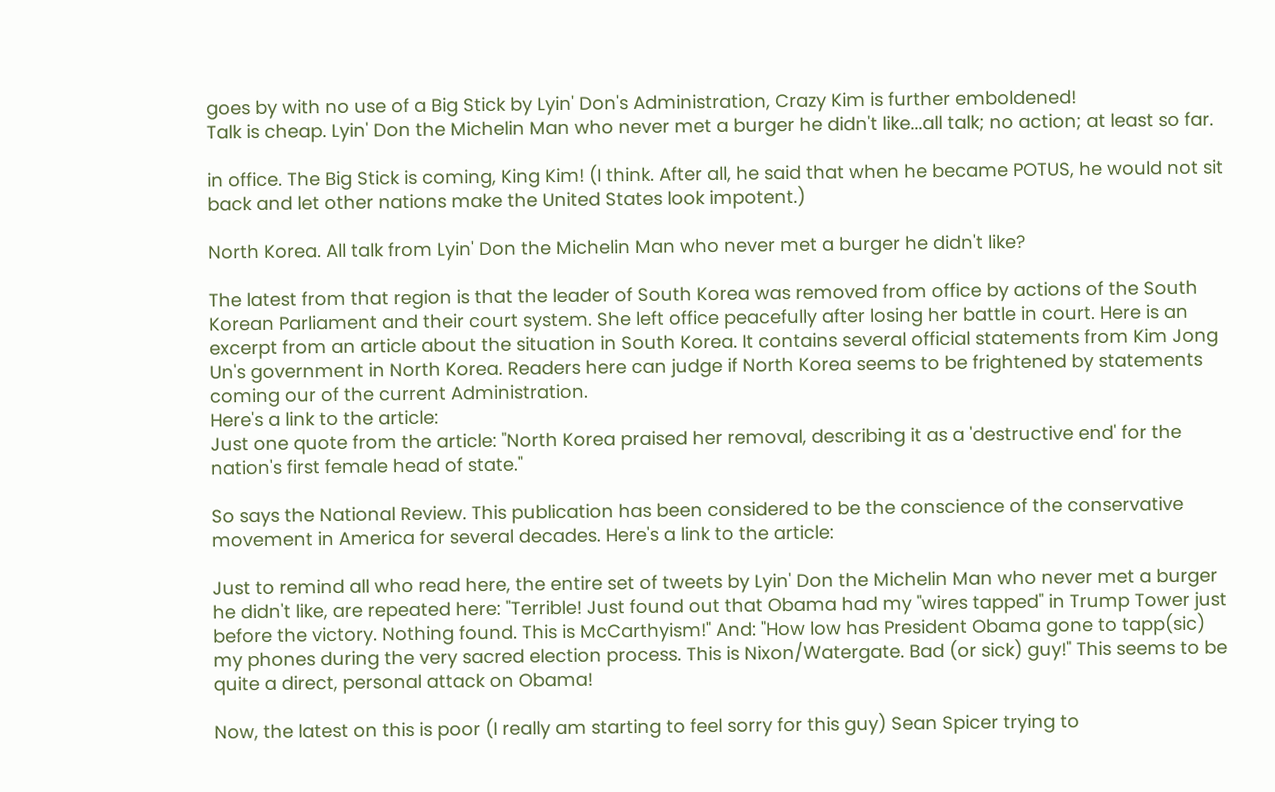goes by with no use of a Big Stick by Lyin' Don's Administration, Crazy Kim is further emboldened!
Talk is cheap. Lyin' Don the Michelin Man who never met a burger he didn't like...all talk; no action; at least so far.

in office. The Big Stick is coming, King Kim! (I think. After all, he said that when he became POTUS, he would not sit back and let other nations make the United States look impotent.)

North Korea. All talk from Lyin' Don the Michelin Man who never met a burger he didn't like?

The latest from that region is that the leader of South Korea was removed from office by actions of the South Korean Parliament and their court system. She left office peacefully after losing her battle in court. Here is an excerpt from an article about the situation in South Korea. It contains several official statements from Kim Jong Un's government in North Korea. Readers here can judge if North Korea seems to be frightened by statements coming our of the current Administration.
Here's a link to the article:
Just one quote from the article: "North Korea praised her removal, describing it as a 'destructive end' for the nation's first female head of state."

So says the National Review. This publication has been considered to be the conscience of the conservative movement in America for several decades. Here's a link to the article:

Just to remind all who read here, the entire set of tweets by Lyin' Don the Michelin Man who never met a burger he didn't like, are repeated here: "Terrible! Just found out that Obama had my "wires tapped" in Trump Tower just before the victory. Nothing found. This is McCarthyism!" And: "How low has President Obama gone to tapp(sic) my phones during the very sacred election process. This is Nixon/Watergate. Bad (or sick) guy!" This seems to be quite a direct, personal attack on Obama!

Now, the latest on this is poor (I really am starting to feel sorry for this guy) Sean Spicer trying to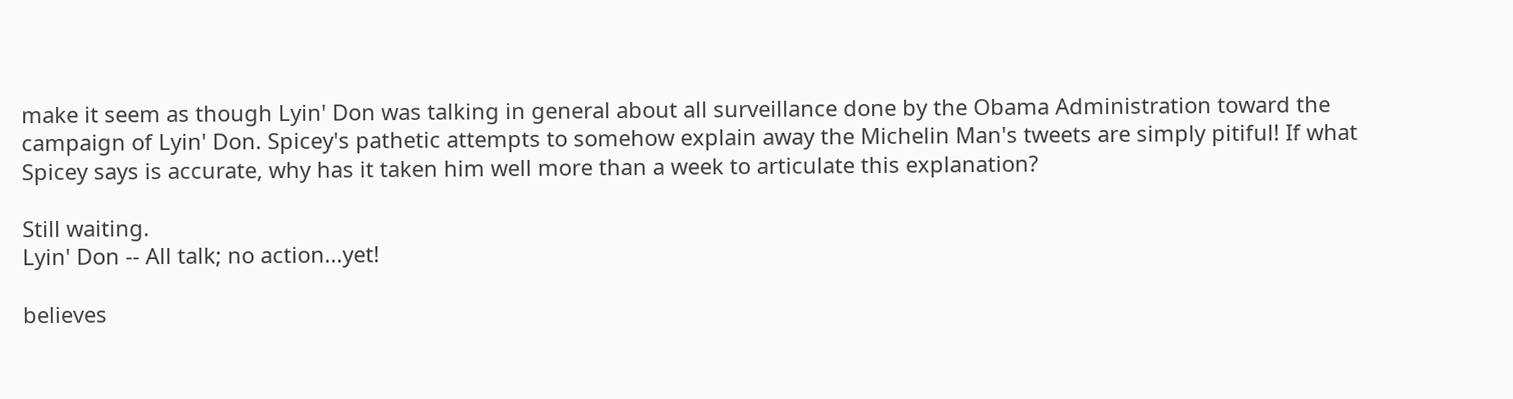make it seem as though Lyin' Don was talking in general about all surveillance done by the Obama Administration toward the campaign of Lyin' Don. Spicey's pathetic attempts to somehow explain away the Michelin Man's tweets are simply pitiful! If what Spicey says is accurate, why has it taken him well more than a week to articulate this explanation?

Still waiting.
Lyin' Don -- All talk; no action...yet!

believes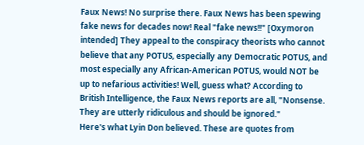Faux News! No surprise there. Faux News has been spewing fake news for decades now! Real "fake news!!" [Oxymoron intended] They appeal to the conspiracy theorists who cannot believe that any POTUS, especially any Democratic POTUS, and most especially any African-American POTUS, would NOT be up to nefarious activities! Well, guess what? According to British Intelligence, the Faux News reports are all, "Nonsense. They are utterly ridiculous and should be ignored."
Here's what Lyin Don believed. These are quotes from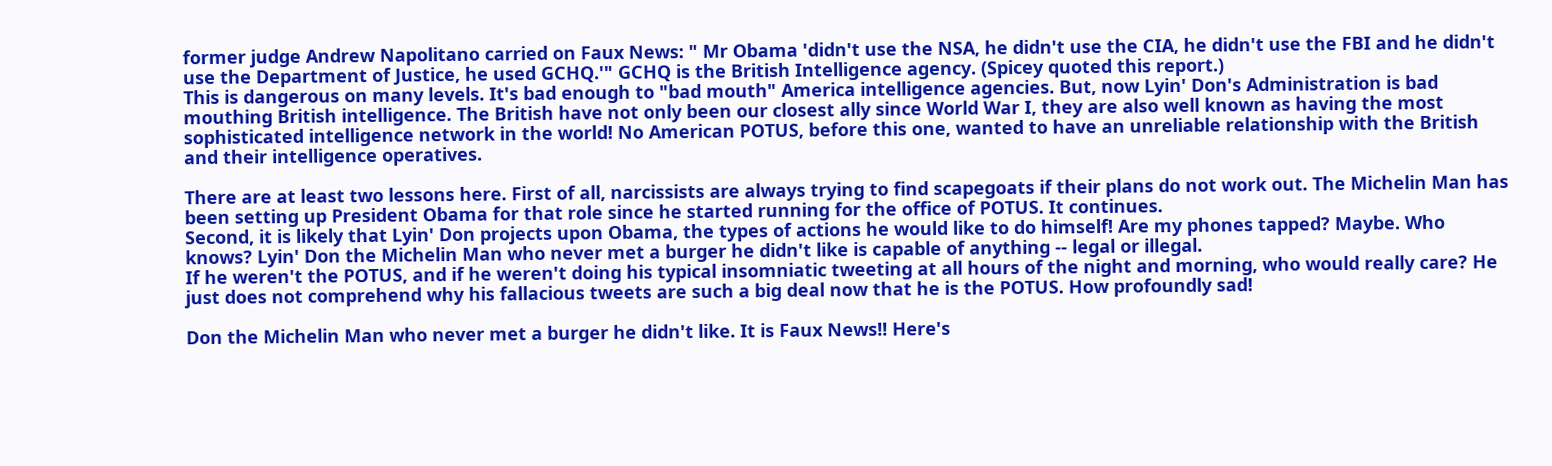former judge Andrew Napolitano carried on Faux News: " Mr Obama 'didn't use the NSA, he didn't use the CIA, he didn't use the FBI and he didn't use the Department of Justice, he used GCHQ.'" GCHQ is the British Intelligence agency. (Spicey quoted this report.)
This is dangerous on many levels. It's bad enough to "bad mouth" America intelligence agencies. But, now Lyin' Don's Administration is bad mouthing British intelligence. The British have not only been our closest ally since World War I, they are also well known as having the most sophisticated intelligence network in the world! No American POTUS, before this one, wanted to have an unreliable relationship with the British and their intelligence operatives.

There are at least two lessons here. First of all, narcissists are always trying to find scapegoats if their plans do not work out. The Michelin Man has been setting up President Obama for that role since he started running for the office of POTUS. It continues.
Second, it is likely that Lyin' Don projects upon Obama, the types of actions he would like to do himself! Are my phones tapped? Maybe. Who knows? Lyin' Don the Michelin Man who never met a burger he didn't like is capable of anything -- legal or illegal.
If he weren't the POTUS, and if he weren't doing his typical insomniatic tweeting at all hours of the night and morning, who would really care? He just does not comprehend why his fallacious tweets are such a big deal now that he is the POTUS. How profoundly sad!

Don the Michelin Man who never met a burger he didn't like. It is Faux News!! Here's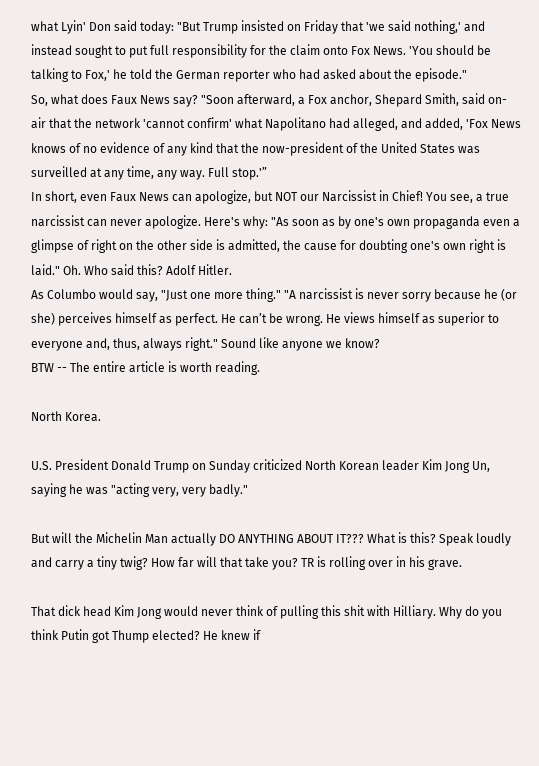what Lyin' Don said today: "But Trump insisted on Friday that 'we said nothing,' and instead sought to put full responsibility for the claim onto Fox News. 'You should be talking to Fox,' he told the German reporter who had asked about the episode."
So, what does Faux News say? "Soon afterward, a Fox anchor, Shepard Smith, said on-air that the network 'cannot confirm' what Napolitano had alleged, and added, 'Fox News knows of no evidence of any kind that the now-president of the United States was surveilled at any time, any way. Full stop.'”
In short, even Faux News can apologize, but NOT our Narcissist in Chief! You see, a true narcissist can never apologize. Here's why: "As soon as by one's own propaganda even a glimpse of right on the other side is admitted, the cause for doubting one's own right is laid." Oh. Who said this? Adolf Hitler.
As Columbo would say, "Just one more thing." "A narcissist is never sorry because he (or she) perceives himself as perfect. He can’t be wrong. He views himself as superior to everyone and, thus, always right." Sound like anyone we know?
BTW -- The entire article is worth reading.

North Korea.

U.S. President Donald Trump on Sunday criticized North Korean leader Kim Jong Un, saying he was "acting very, very badly."

But will the Michelin Man actually DO ANYTHING ABOUT IT??? What is this? Speak loudly and carry a tiny twig? How far will that take you? TR is rolling over in his grave.

That dick head Kim Jong would never think of pulling this shit with Hilliary. Why do you think Putin got Thump elected? He knew if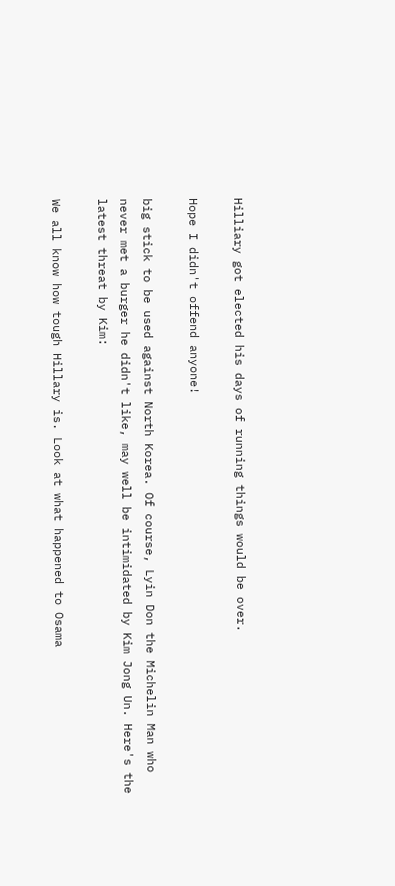Hilliary got elected his days of running things would be over.

Hope I didn't offend anyone!

big stick to be used against North Korea. Of course, Lyin Don the Michelin Man who never met a burger he didn't like, may well be intimidated by Kim Jong Un. Here's the latest threat by Kim:

We all know how tough Hillary is. Look at what happened to Osama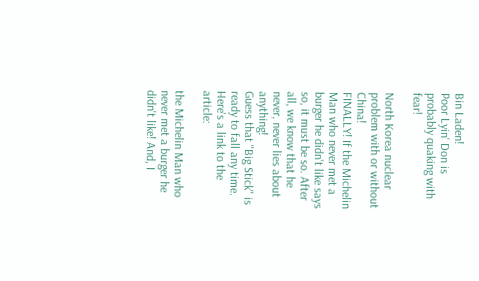Bin Laden!
Poor Lyin' Don is probably quaking with fear!

North Korea nuclear problem with or without China!
FINALLY! If the Michelin Man who never met a burger he didn't like says so, it must be so. After all, we know that he never, never lies about anything!
Guess that "Big Stick" is ready to fall any time.
Here's a link to the article:

the Michelin Man who never met a burger he didn't like! And, I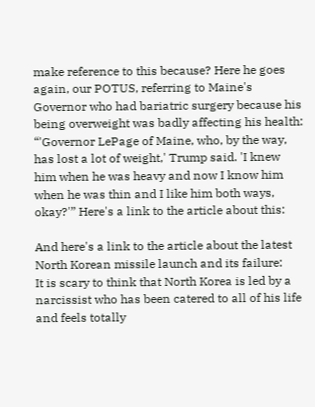make reference to this because? Here he goes again, our POTUS, referring to Maine's Governor who had bariatric surgery because his being overweight was badly affecting his health: “'Governor LePage of Maine, who, by the way, has lost a lot of weight,' Trump said. 'I knew him when he was heavy and now I know him when he was thin and I like him both ways, okay?'” Here's a link to the article about this:

And here's a link to the article about the latest North Korean missile launch and its failure:
It is scary to think that North Korea is led by a narcissist who has been catered to all of his life and feels totally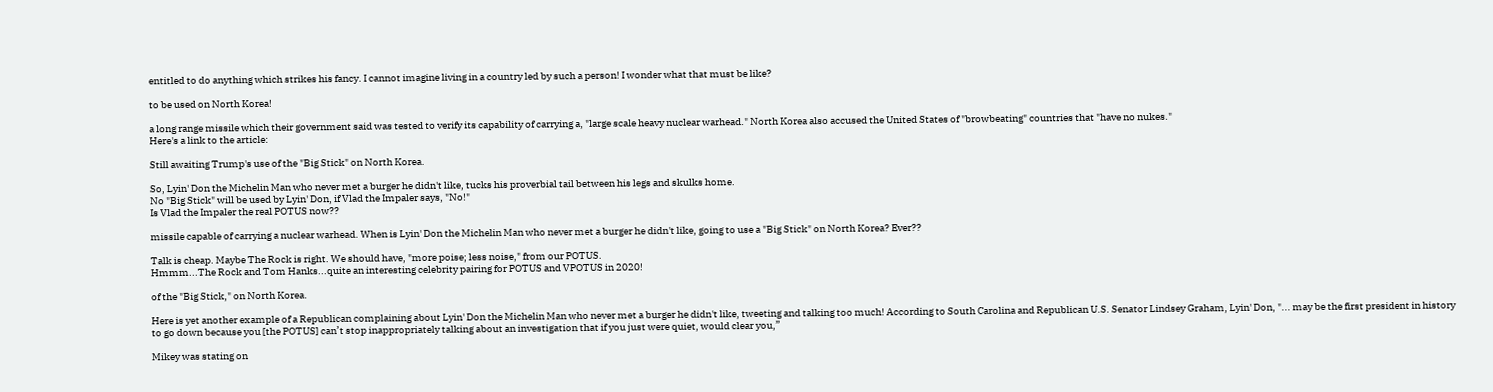entitled to do anything which strikes his fancy. I cannot imagine living in a country led by such a person! I wonder what that must be like?

to be used on North Korea!

a long range missile which their government said was tested to verify its capability of carrying a, "large scale heavy nuclear warhead." North Korea also accused the United States of "browbeating" countries that "have no nukes."
Here's a link to the article:

Still awaiting Trump's use of the "Big Stick" on North Korea.

So, Lyin' Don the Michelin Man who never met a burger he didn't like, tucks his proverbial tail between his legs and skulks home.
No "Big Stick" will be used by Lyin' Don, if Vlad the Impaler says, "No!"
Is Vlad the Impaler the real POTUS now??

missile capable of carrying a nuclear warhead. When is Lyin' Don the Michelin Man who never met a burger he didn't like, going to use a "Big Stick" on North Korea? Ever??

Talk is cheap. Maybe The Rock is right. We should have, "more poise; less noise," from our POTUS.
Hmmm...The Rock and Tom Hanks...quite an interesting celebrity pairing for POTUS and VPOTUS in 2020!

of the "Big Stick," on North Korea.

Here is yet another example of a Republican complaining about Lyin' Don the Michelin Man who never met a burger he didn't like, tweeting and talking too much! According to South Carolina and Republican U.S. Senator Lindsey Graham, Lyin' Don, "... may be the first president in history to go down because you [the POTUS] can’t stop inappropriately talking about an investigation that if you just were quiet, would clear you,”

Mikey was stating on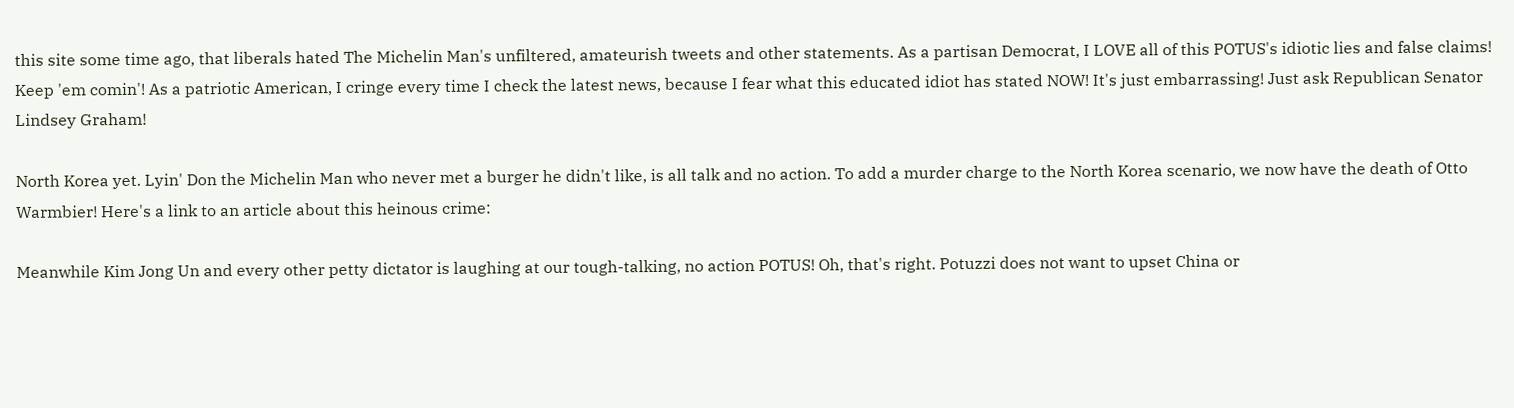this site some time ago, that liberals hated The Michelin Man's unfiltered, amateurish tweets and other statements. As a partisan Democrat, I LOVE all of this POTUS's idiotic lies and false claims! Keep 'em comin'! As a patriotic American, I cringe every time I check the latest news, because I fear what this educated idiot has stated NOW! It's just embarrassing! Just ask Republican Senator Lindsey Graham!

North Korea yet. Lyin' Don the Michelin Man who never met a burger he didn't like, is all talk and no action. To add a murder charge to the North Korea scenario, we now have the death of Otto Warmbier! Here's a link to an article about this heinous crime:

Meanwhile Kim Jong Un and every other petty dictator is laughing at our tough-talking, no action POTUS! Oh, that's right. Potuzzi does not want to upset China or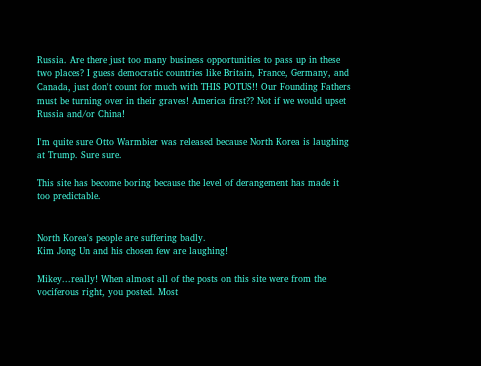Russia. Are there just too many business opportunities to pass up in these two places? I guess democratic countries like Britain, France, Germany, and Canada, just don't count for much with THIS POTUS!! Our Founding Fathers must be turning over in their graves! America first?? Not if we would upset Russia and/or China!

I'm quite sure Otto Warmbier was released because North Korea is laughing at Trump. Sure sure.

This site has become boring because the level of derangement has made it too predictable.


North Korea's people are suffering badly.
Kim Jong Un and his chosen few are laughing!

Mikey...really! When almost all of the posts on this site were from the vociferous right, you posted. Most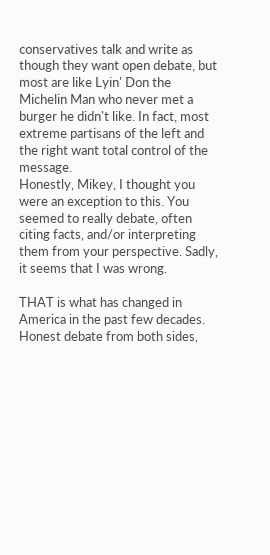conservatives talk and write as though they want open debate, but most are like Lyin' Don the Michelin Man who never met a burger he didn't like. In fact, most extreme partisans of the left and the right want total control of the message.
Honestly, Mikey, I thought you were an exception to this. You seemed to really debate, often citing facts, and/or interpreting them from your perspective. Sadly, it seems that I was wrong.

THAT is what has changed in America in the past few decades. Honest debate from both sides,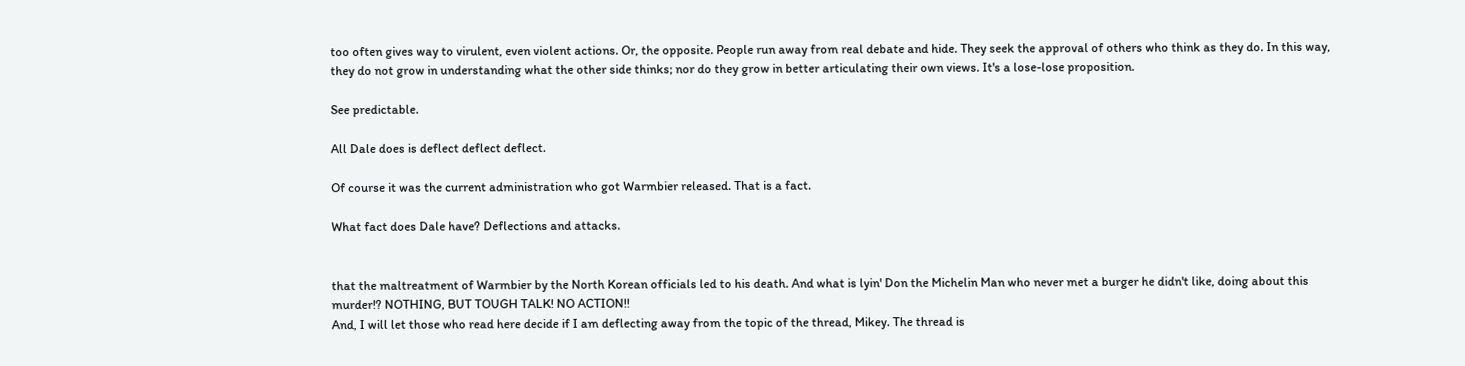too often gives way to virulent, even violent actions. Or, the opposite. People run away from real debate and hide. They seek the approval of others who think as they do. In this way, they do not grow in understanding what the other side thinks; nor do they grow in better articulating their own views. It's a lose-lose proposition.

See predictable.

All Dale does is deflect deflect deflect.

Of course it was the current administration who got Warmbier released. That is a fact.

What fact does Dale have? Deflections and attacks.


that the maltreatment of Warmbier by the North Korean officials led to his death. And what is lyin' Don the Michelin Man who never met a burger he didn't like, doing about this murder!? NOTHING, BUT TOUGH TALK! NO ACTION!!
And, I will let those who read here decide if I am deflecting away from the topic of the thread, Mikey. The thread is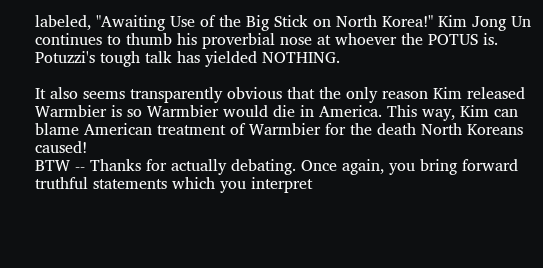labeled, "Awaiting Use of the Big Stick on North Korea!" Kim Jong Un continues to thumb his proverbial nose at whoever the POTUS is. Potuzzi's tough talk has yielded NOTHING.

It also seems transparently obvious that the only reason Kim released Warmbier is so Warmbier would die in America. This way, Kim can blame American treatment of Warmbier for the death North Koreans caused!
BTW -- Thanks for actually debating. Once again, you bring forward truthful statements which you interpret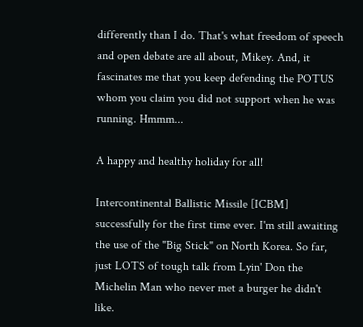differently than I do. That's what freedom of speech and open debate are all about, Mikey. And, it fascinates me that you keep defending the POTUS whom you claim you did not support when he was running. Hmmm...

A happy and healthy holiday for all!

Intercontinental Ballistic Missile [ICBM] successfully for the first time ever. I'm still awaiting the use of the "Big Stick" on North Korea. So far, just LOTS of tough talk from Lyin' Don the Michelin Man who never met a burger he didn't like.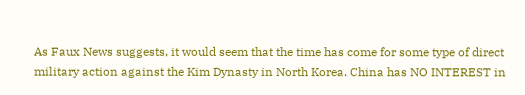As Faux News suggests, it would seem that the time has come for some type of direct military action against the Kim Dynasty in North Korea. China has NO INTEREST in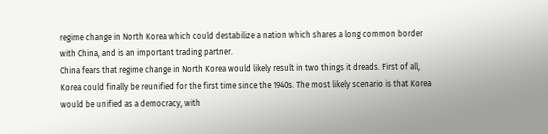regime change in North Korea which could destabilize a nation which shares a long common border with China, and is an important trading partner.
China fears that regime change in North Korea would likely result in two things it dreads. First of all, Korea could finally be reunified for the first time since the 1940s. The most likely scenario is that Korea would be unified as a democracy, with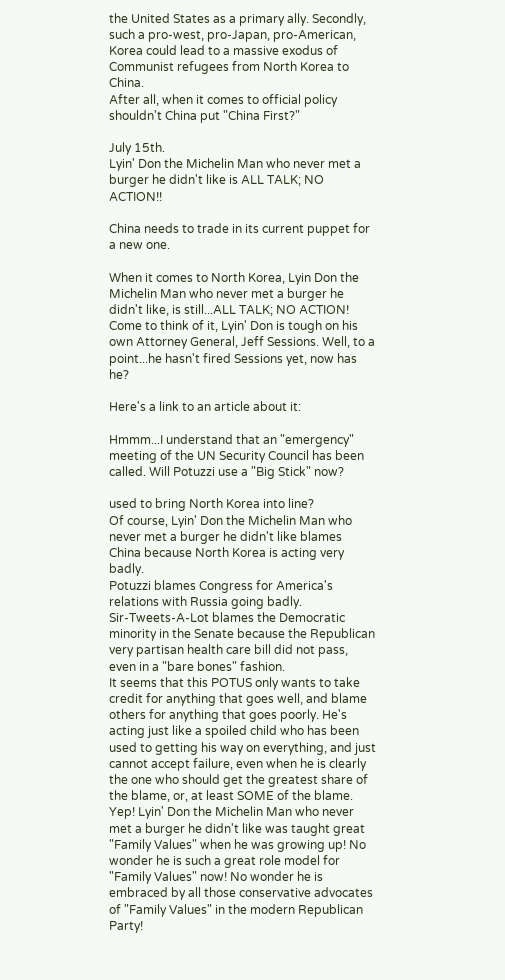the United States as a primary ally. Secondly, such a pro-west, pro-Japan, pro-American, Korea could lead to a massive exodus of Communist refugees from North Korea to China.
After all, when it comes to official policy shouldn't China put "China First?"

July 15th.
Lyin' Don the Michelin Man who never met a burger he didn't like is ALL TALK; NO ACTION!!

China needs to trade in its current puppet for a new one.

When it comes to North Korea, Lyin Don the Michelin Man who never met a burger he didn't like, is still...ALL TALK; NO ACTION!
Come to think of it, Lyin' Don is tough on his own Attorney General, Jeff Sessions. Well, to a point...he hasn't fired Sessions yet, now has he?

Here's a link to an article about it:

Hmmm...I understand that an "emergency" meeting of the UN Security Council has been called. Will Potuzzi use a "Big Stick" now?

used to bring North Korea into line?
Of course, Lyin' Don the Michelin Man who never met a burger he didn't like blames China because North Korea is acting very badly.
Potuzzi blames Congress for America's relations with Russia going badly.
Sir-Tweets-A-Lot blames the Democratic minority in the Senate because the Republican very partisan health care bill did not pass, even in a "bare bones" fashion.
It seems that this POTUS only wants to take credit for anything that goes well, and blame others for anything that goes poorly. He's acting just like a spoiled child who has been used to getting his way on everything, and just cannot accept failure, even when he is clearly the one who should get the greatest share of the blame, or, at least SOME of the blame.
Yep! Lyin' Don the Michelin Man who never met a burger he didn't like was taught great "Family Values" when he was growing up! No wonder he is such a great role model for "Family Values" now! No wonder he is embraced by all those conservative advocates of "Family Values" in the modern Republican Party!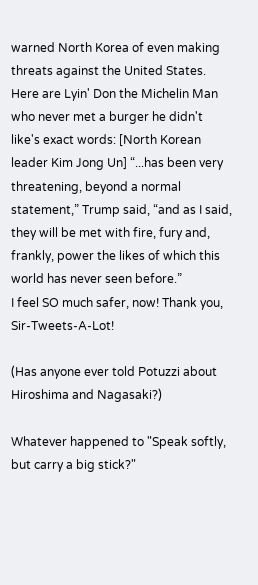warned North Korea of even making threats against the United States. Here are Lyin' Don the Michelin Man who never met a burger he didn't like's exact words: [North Korean leader Kim Jong Un] “...has been very threatening, beyond a normal statement,” Trump said, “and as I said, they will be met with fire, fury and, frankly, power the likes of which this world has never seen before.”
I feel SO much safer, now! Thank you, Sir-Tweets-A-Lot!

(Has anyone ever told Potuzzi about Hiroshima and Nagasaki?)

Whatever happened to "Speak softly, but carry a big stick?"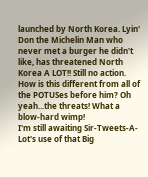launched by North Korea. Lyin' Don the Michelin Man who never met a burger he didn't like, has threatened North Korea A LOT!! Still no action. How is this different from all of the POTUSes before him? Oh yeah...the threats! What a blow-hard wimp!
I'm still awaiting Sir-Tweets-A-Lot's use of that Big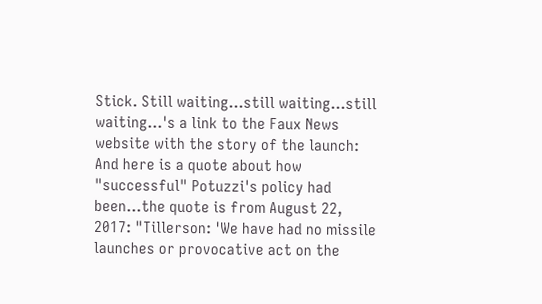Stick. Still waiting...still waiting...still waiting...'s a link to the Faux News website with the story of the launch:
And here is a quote about how "successful" Potuzzi's policy had been...the quote is from August 22, 2017: "Tillerson: 'We have had no missile launches or provocative act on the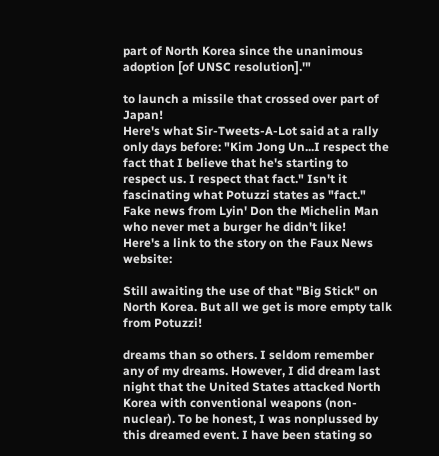part of North Korea since the unanimous adoption [of UNSC resolution].'"

to launch a missile that crossed over part of Japan!
Here's what Sir-Tweets-A-Lot said at a rally only days before: "Kim Jong Un...I respect the fact that I believe that he's starting to respect us. I respect that fact." Isn't it fascinating what Potuzzi states as "fact." Fake news from Lyin' Don the Michelin Man who never met a burger he didn't like!
Here's a link to the story on the Faux News website:

Still awaiting the use of that "Big Stick" on North Korea. But all we get is more empty talk from Potuzzi!

dreams than so others. I seldom remember any of my dreams. However, I did dream last night that the United States attacked North Korea with conventional weapons (non-nuclear). To be honest, I was nonplussed by this dreamed event. I have been stating so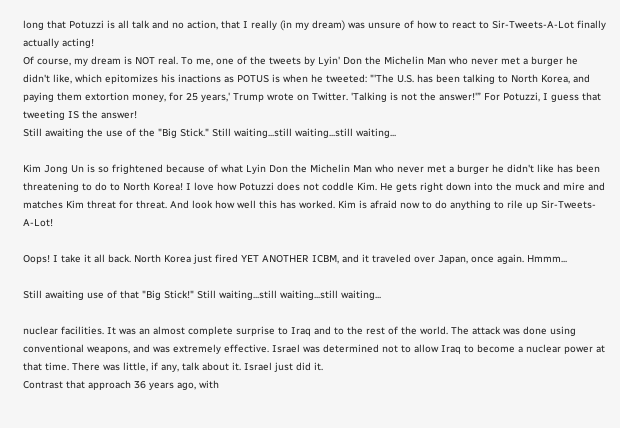long that Potuzzi is all talk and no action, that I really (in my dream) was unsure of how to react to Sir-Tweets-A-Lot finally actually acting!
Of course, my dream is NOT real. To me, one of the tweets by Lyin' Don the Michelin Man who never met a burger he didn't like, which epitomizes his inactions as POTUS is when he tweeted: "'The U.S. has been talking to North Korea, and paying them extortion money, for 25 years,' Trump wrote on Twitter. 'Talking is not the answer!'” For Potuzzi, I guess that tweeting IS the answer!
Still awaiting the use of the "Big Stick." Still waiting...still waiting...still waiting...

Kim Jong Un is so frightened because of what Lyin Don the Michelin Man who never met a burger he didn't like has been threatening to do to North Korea! I love how Potuzzi does not coddle Kim. He gets right down into the muck and mire and matches Kim threat for threat. And look how well this has worked. Kim is afraid now to do anything to rile up Sir-Tweets-A-Lot!

Oops! I take it all back. North Korea just fired YET ANOTHER ICBM, and it traveled over Japan, once again. Hmmm...

Still awaiting use of that "Big Stick!" Still waiting...still waiting...still waiting...

nuclear facilities. It was an almost complete surprise to Iraq and to the rest of the world. The attack was done using conventional weapons, and was extremely effective. Israel was determined not to allow Iraq to become a nuclear power at that time. There was little, if any, talk about it. Israel just did it.
Contrast that approach 36 years ago, with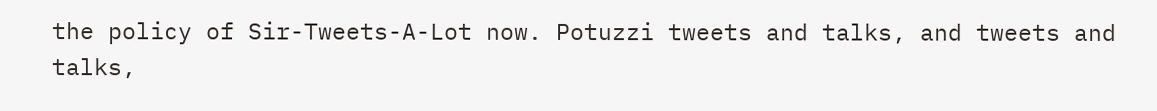the policy of Sir-Tweets-A-Lot now. Potuzzi tweets and talks, and tweets and talks,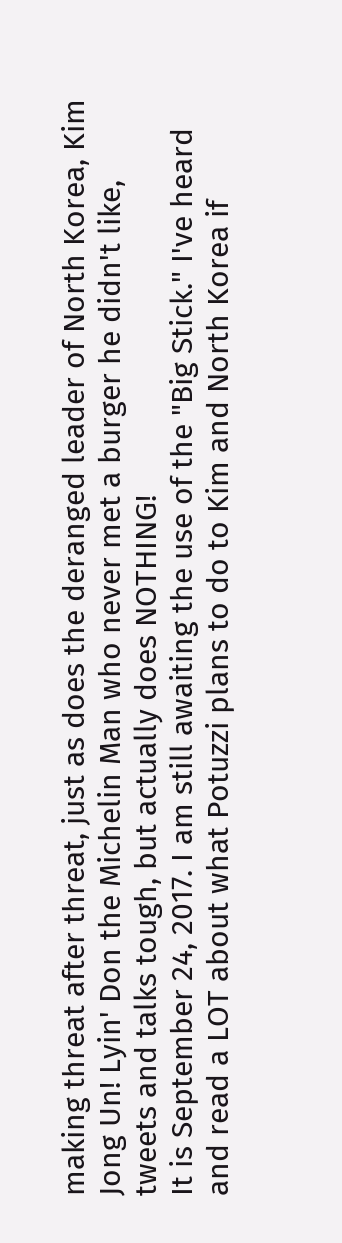making threat after threat, just as does the deranged leader of North Korea, Kim Jong Un! Lyin' Don the Michelin Man who never met a burger he didn't like, tweets and talks tough, but actually does NOTHING!
It is September 24, 2017. I am still awaiting the use of the "Big Stick." I've heard and read a LOT about what Potuzzi plans to do to Kim and North Korea if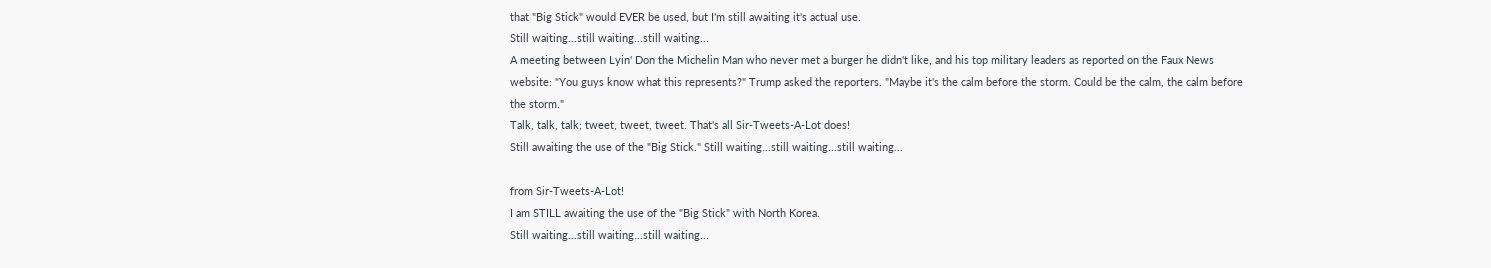that "Big Stick" would EVER be used, but I'm still awaiting it's actual use.
Still waiting...still waiting...still waiting...
A meeting between Lyin' Don the Michelin Man who never met a burger he didn't like, and his top military leaders as reported on the Faux News website: "You guys know what this represents?" Trump asked the reporters. "Maybe it's the calm before the storm. Could be the calm, the calm before the storm."
Talk, talk, talk; tweet, tweet, tweet. That's all Sir-Tweets-A-Lot does!
Still awaiting the use of the "Big Stick." Still waiting...still waiting...still waiting...

from Sir-Tweets-A-Lot!
I am STILL awaiting the use of the "Big Stick" with North Korea.
Still waiting...still waiting...still waiting...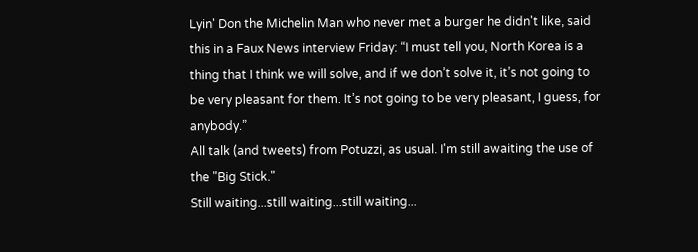Lyin' Don the Michelin Man who never met a burger he didn't like, said this in a Faux News interview Friday: “I must tell you, North Korea is a thing that I think we will solve, and if we don’t solve it, it’s not going to be very pleasant for them. It’s not going to be very pleasant, I guess, for anybody.”
All talk (and tweets) from Potuzzi, as usual. I'm still awaiting the use of the "Big Stick."
Still waiting...still waiting...still waiting...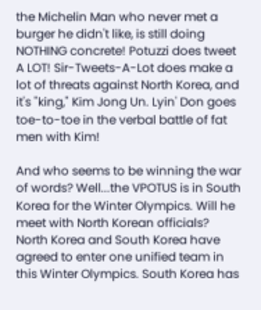the Michelin Man who never met a burger he didn't like, is still doing NOTHING concrete! Potuzzi does tweet A LOT! Sir-Tweets-A-Lot does make a lot of threats against North Korea, and it's "king," Kim Jong Un. Lyin' Don goes toe-to-toe in the verbal battle of fat men with Kim!

And who seems to be winning the war of words? Well...the VPOTUS is in South Korea for the Winter Olympics. Will he meet with North Korean officials? North Korea and South Korea have agreed to enter one unified team in this Winter Olympics. South Korea has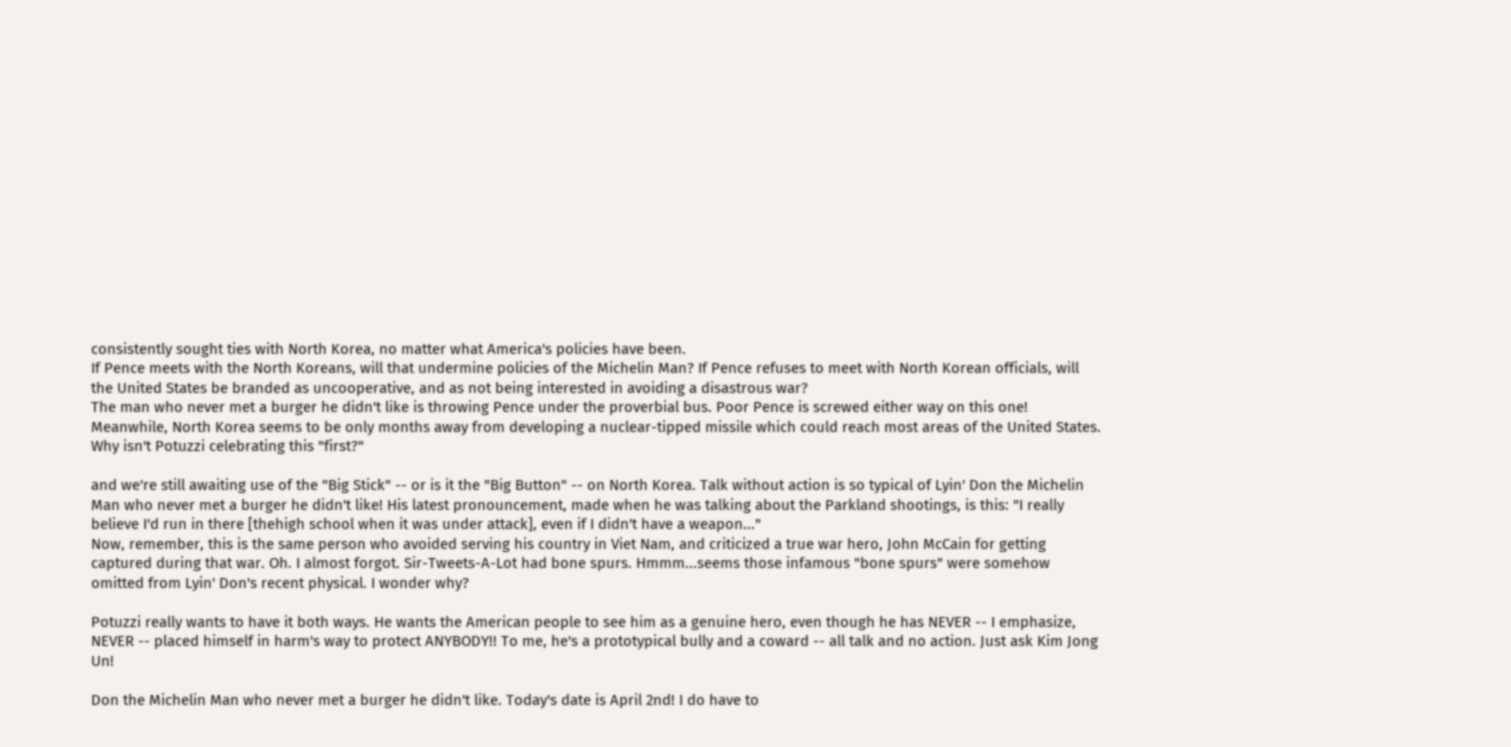consistently sought ties with North Korea, no matter what America's policies have been.
If Pence meets with the North Koreans, will that undermine policies of the Michelin Man? If Pence refuses to meet with North Korean officials, will the United States be branded as uncooperative, and as not being interested in avoiding a disastrous war?
The man who never met a burger he didn't like is throwing Pence under the proverbial bus. Poor Pence is screwed either way on this one! Meanwhile, North Korea seems to be only months away from developing a nuclear-tipped missile which could reach most areas of the United States. Why isn't Potuzzi celebrating this "first?"

and we're still awaiting use of the "Big Stick" -- or is it the "Big Button" -- on North Korea. Talk without action is so typical of Lyin' Don the Michelin Man who never met a burger he didn't like! His latest pronouncement, made when he was talking about the Parkland shootings, is this: "I really believe I'd run in there [thehigh school when it was under attack], even if I didn't have a weapon..."
Now, remember, this is the same person who avoided serving his country in Viet Nam, and criticized a true war hero, John McCain for getting captured during that war. Oh. I almost forgot. Sir-Tweets-A-Lot had bone spurs. Hmmm...seems those infamous "bone spurs" were somehow omitted from Lyin' Don's recent physical. I wonder why?

Potuzzi really wants to have it both ways. He wants the American people to see him as a genuine hero, even though he has NEVER -- I emphasize, NEVER -- placed himself in harm's way to protect ANYBODY!! To me, he's a prototypical bully and a coward -- all talk and no action. Just ask Kim Jong Un!

Don the Michelin Man who never met a burger he didn't like. Today's date is April 2nd! I do have to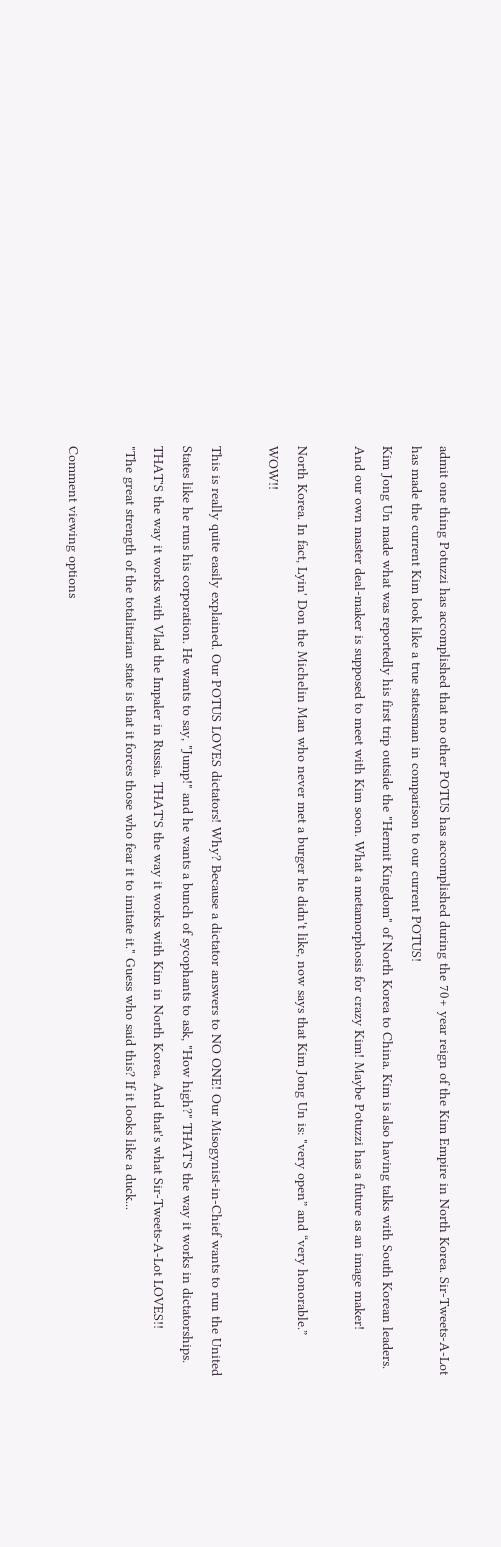admit one thing Potuzzi has accomplished that no other POTUS has accomplished during the 70+ year reign of the Kim Empire in North Korea. Sir-Tweets-A-Lot has made the current Kim look like a true statesman in comparison to our current POTUS!
Kim Jong Un made what was reportedly his first trip outside the "Hermit Kingdom" of North Korea to China. Kim is also having talks with South Korean leaders. And our own master deal-maker is supposed to meet with Kim soon. What a metamorphosis for crazy Kim! Maybe Potuzzi has a future as an image maker!

North Korea. In fact, Lyin' Don the Michelin Man who never met a burger he didn't like, now says that Kim Jong Un is: "very open” and “very honorable.” WOW!!

This is really quite easily explained. Our POTUS LOVES dictators! Why? Because a dictator answers to NO ONE! Our Misogynist-in-Chief wants to run the United States like he runs his corporation. He wants to say, "Jump!" and he wants a bunch of sycophants to ask, "How high?" THAT'S the way it works in dictatorships. THAT'S the way it works with Vlad the Impaler in Russia. THAT'S the way it works with Kim in North Korea. And that's what Sir-Tweets-A-Lot LOVES!!
"The great strength of the totalitarian state is that it forces those who fear it to imitate it." Guess who said this? If it looks like a duck...

Comment viewing options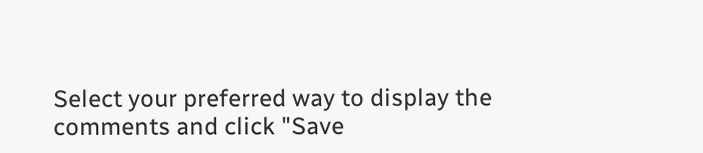Select your preferred way to display the comments and click "Save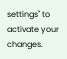settings" to activate your changes.